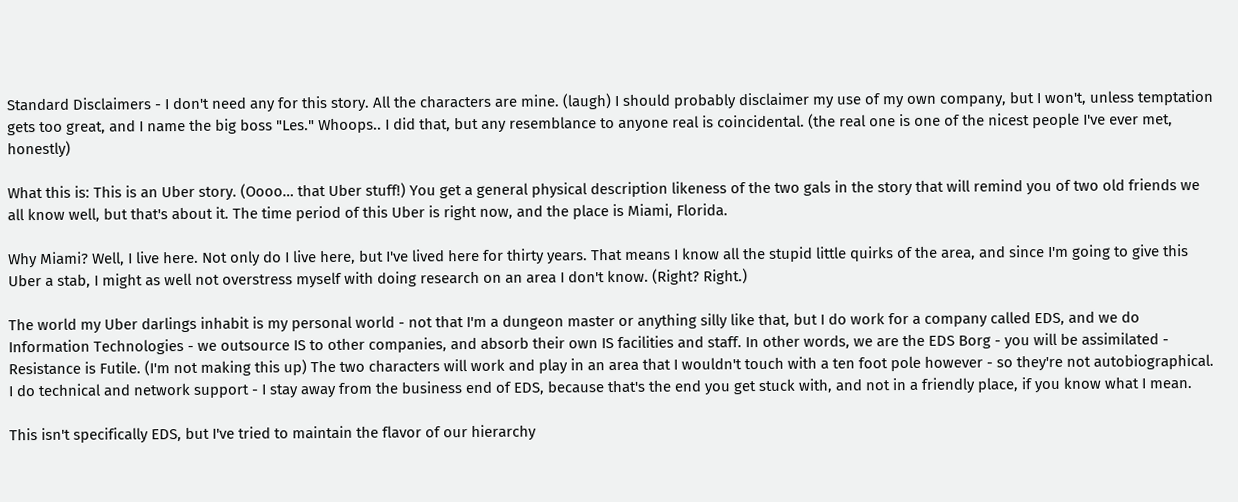Standard Disclaimers - I don't need any for this story. All the characters are mine. (laugh) I should probably disclaimer my use of my own company, but I won't, unless temptation gets too great, and I name the big boss "Les." Whoops.. I did that, but any resemblance to anyone real is coincidental. (the real one is one of the nicest people I've ever met, honestly)

What this is: This is an Uber story. (Oooo… that Uber stuff!) You get a general physical description likeness of the two gals in the story that will remind you of two old friends we all know well, but that's about it. The time period of this Uber is right now, and the place is Miami, Florida.

Why Miami? Well, I live here. Not only do I live here, but I've lived here for thirty years. That means I know all the stupid little quirks of the area, and since I'm going to give this Uber a stab, I might as well not overstress myself with doing research on an area I don't know. (Right? Right.)

The world my Uber darlings inhabit is my personal world - not that I'm a dungeon master or anything silly like that, but I do work for a company called EDS, and we do Information Technologies - we outsource IS to other companies, and absorb their own IS facilities and staff. In other words, we are the EDS Borg - you will be assimilated - Resistance is Futile. (I'm not making this up) The two characters will work and play in an area that I wouldn't touch with a ten foot pole however - so they're not autobiographical. I do technical and network support - I stay away from the business end of EDS, because that's the end you get stuck with, and not in a friendly place, if you know what I mean.

This isn't specifically EDS, but I've tried to maintain the flavor of our hierarchy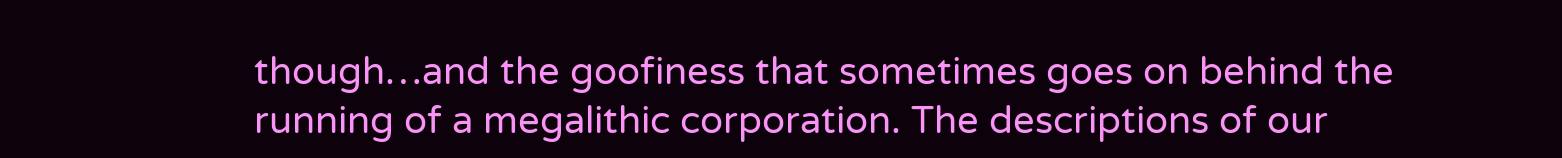though…and the goofiness that sometimes goes on behind the running of a megalithic corporation. The descriptions of our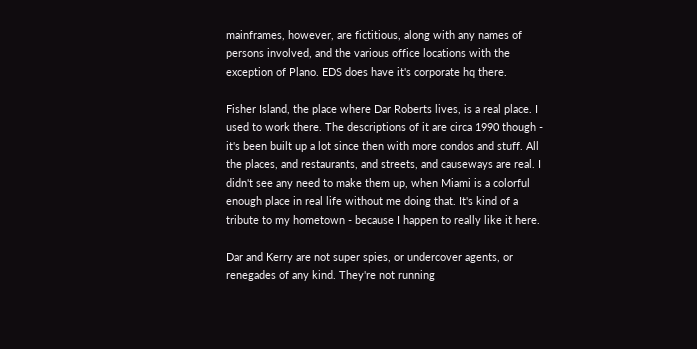mainframes, however, are fictitious, along with any names of persons involved, and the various office locations with the exception of Plano. EDS does have it's corporate hq there.

Fisher Island, the place where Dar Roberts lives, is a real place. I used to work there. The descriptions of it are circa 1990 though - it's been built up a lot since then with more condos and stuff. All the places, and restaurants, and streets, and causeways are real. I didn't see any need to make them up, when Miami is a colorful enough place in real life without me doing that. It's kind of a tribute to my hometown - because I happen to really like it here.

Dar and Kerry are not super spies, or undercover agents, or renegades of any kind. They're not running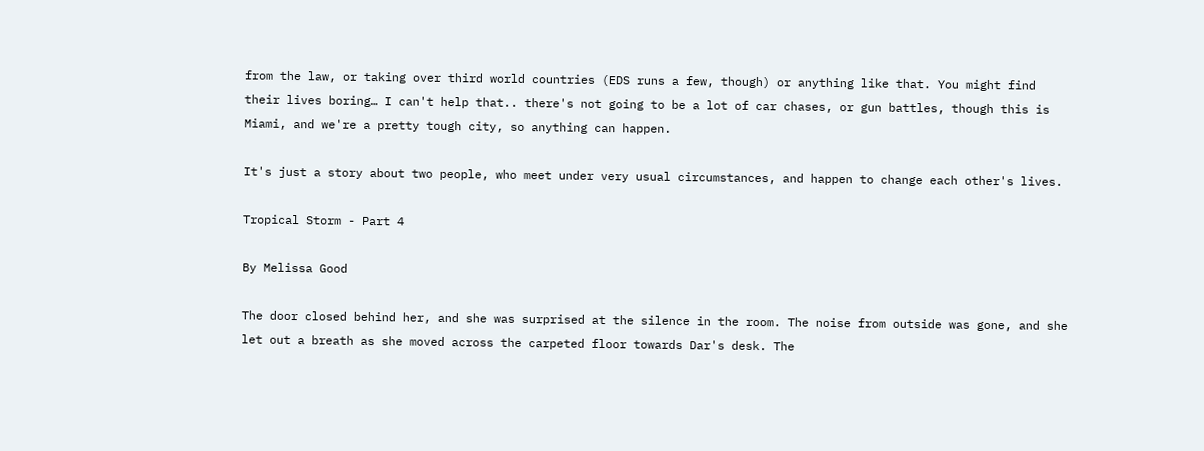from the law, or taking over third world countries (EDS runs a few, though) or anything like that. You might find their lives boring… I can't help that.. there's not going to be a lot of car chases, or gun battles, though this is Miami, and we're a pretty tough city, so anything can happen.

It's just a story about two people, who meet under very usual circumstances, and happen to change each other's lives.

Tropical Storm - Part 4

By Melissa Good

The door closed behind her, and she was surprised at the silence in the room. The noise from outside was gone, and she let out a breath as she moved across the carpeted floor towards Dar's desk. The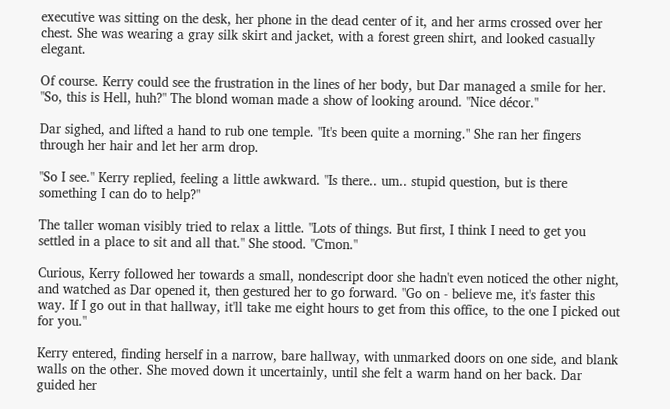executive was sitting on the desk, her phone in the dead center of it, and her arms crossed over her chest. She was wearing a gray silk skirt and jacket, with a forest green shirt, and looked casually elegant.

Of course. Kerry could see the frustration in the lines of her body, but Dar managed a smile for her. "So, this is Hell, huh?" The blond woman made a show of looking around. "Nice décor."

Dar sighed, and lifted a hand to rub one temple. "It's been quite a morning." She ran her fingers through her hair and let her arm drop.

"So I see." Kerry replied, feeling a little awkward. "Is there.. um.. stupid question, but is there something I can do to help?"

The taller woman visibly tried to relax a little. "Lots of things. But first, I think I need to get you settled in a place to sit and all that." She stood. "C'mon."

Curious, Kerry followed her towards a small, nondescript door she hadn't even noticed the other night, and watched as Dar opened it, then gestured her to go forward. "Go on - believe me, it's faster this way. If I go out in that hallway, it'll take me eight hours to get from this office, to the one I picked out for you."

Kerry entered, finding herself in a narrow, bare hallway, with unmarked doors on one side, and blank walls on the other. She moved down it uncertainly, until she felt a warm hand on her back. Dar guided her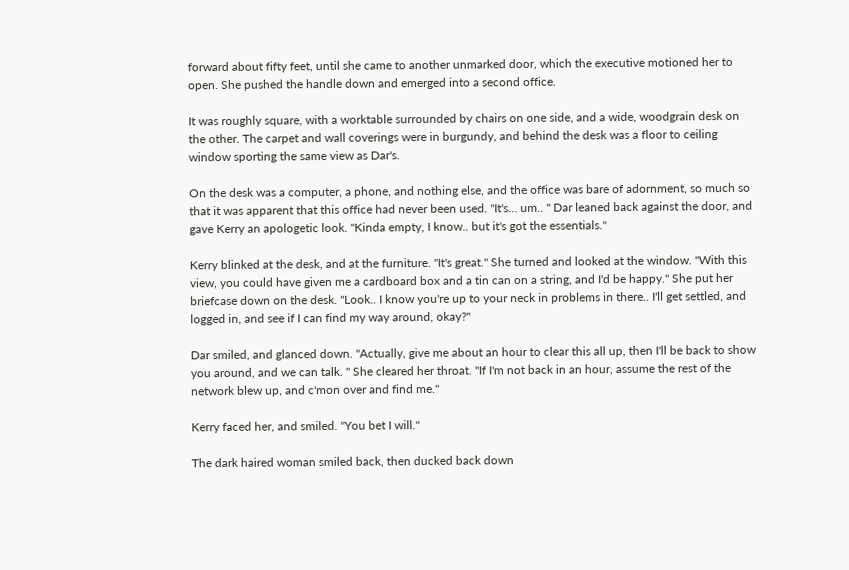forward about fifty feet, until she came to another unmarked door, which the executive motioned her to open. She pushed the handle down and emerged into a second office.

It was roughly square, with a worktable surrounded by chairs on one side, and a wide, woodgrain desk on the other. The carpet and wall coverings were in burgundy, and behind the desk was a floor to ceiling window sporting the same view as Dar's.

On the desk was a computer, a phone, and nothing else, and the office was bare of adornment, so much so that it was apparent that this office had never been used. "It's… um.. " Dar leaned back against the door, and gave Kerry an apologetic look. "Kinda empty, I know.. but it's got the essentials."

Kerry blinked at the desk, and at the furniture. "It's great." She turned and looked at the window. "With this view, you could have given me a cardboard box and a tin can on a string, and I'd be happy." She put her briefcase down on the desk. "Look.. I know you're up to your neck in problems in there.. I'll get settled, and logged in, and see if I can find my way around, okay?"

Dar smiled, and glanced down. "Actually, give me about an hour to clear this all up, then I'll be back to show you around, and we can talk. " She cleared her throat. "If I'm not back in an hour, assume the rest of the network blew up, and c'mon over and find me."

Kerry faced her, and smiled. "You bet I will."

The dark haired woman smiled back, then ducked back down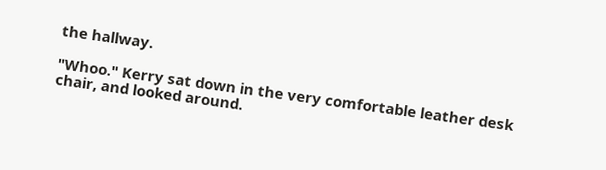the hallway.

"Whoo." Kerry sat down in the very comfortable leather desk chair, and looked around.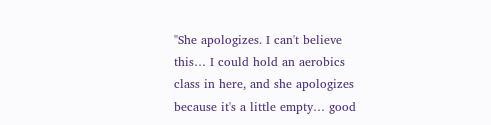"She apologizes. I can't believe this… I could hold an aerobics class in here, and she apologizes because it's a little empty… good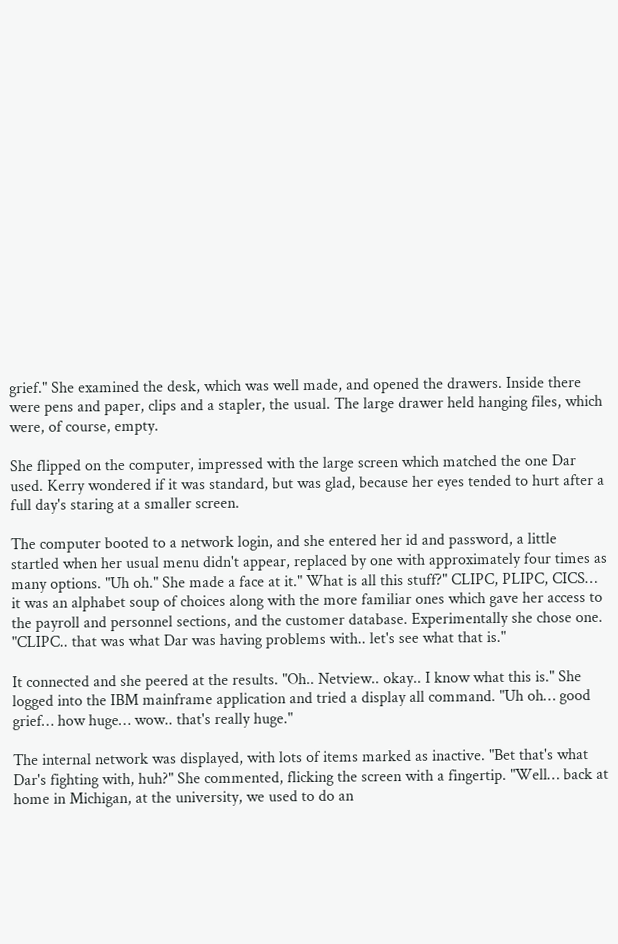grief." She examined the desk, which was well made, and opened the drawers. Inside there were pens and paper, clips and a stapler, the usual. The large drawer held hanging files, which were, of course, empty.

She flipped on the computer, impressed with the large screen which matched the one Dar used. Kerry wondered if it was standard, but was glad, because her eyes tended to hurt after a full day's staring at a smaller screen.

The computer booted to a network login, and she entered her id and password, a little startled when her usual menu didn't appear, replaced by one with approximately four times as many options. "Uh oh." She made a face at it." What is all this stuff?" CLIPC, PLIPC, CICS… it was an alphabet soup of choices along with the more familiar ones which gave her access to the payroll and personnel sections, and the customer database. Experimentally she chose one. "CLIPC.. that was what Dar was having problems with.. let's see what that is."

It connected and she peered at the results. "Oh.. Netview.. okay.. I know what this is." She logged into the IBM mainframe application and tried a display all command. "Uh oh… good grief… how huge… wow.. that's really huge."

The internal network was displayed, with lots of items marked as inactive. "Bet that's what Dar's fighting with, huh?" She commented, flicking the screen with a fingertip. "Well… back at home in Michigan, at the university, we used to do an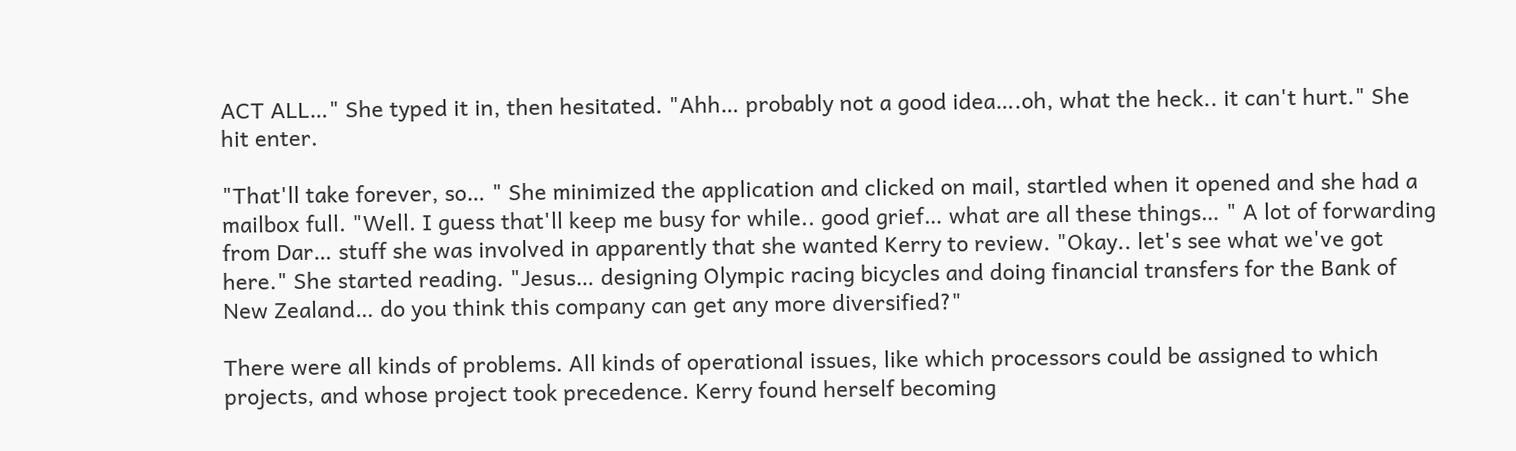ACT ALL…" She typed it in, then hesitated. "Ahh… probably not a good idea….oh, what the heck.. it can't hurt." She hit enter.

"That'll take forever, so… " She minimized the application and clicked on mail, startled when it opened and she had a mailbox full. "Well. I guess that'll keep me busy for while.. good grief… what are all these things… " A lot of forwarding from Dar… stuff she was involved in apparently that she wanted Kerry to review. "Okay.. let's see what we've got here." She started reading. "Jesus… designing Olympic racing bicycles and doing financial transfers for the Bank of New Zealand… do you think this company can get any more diversified?"

There were all kinds of problems. All kinds of operational issues, like which processors could be assigned to which projects, and whose project took precedence. Kerry found herself becoming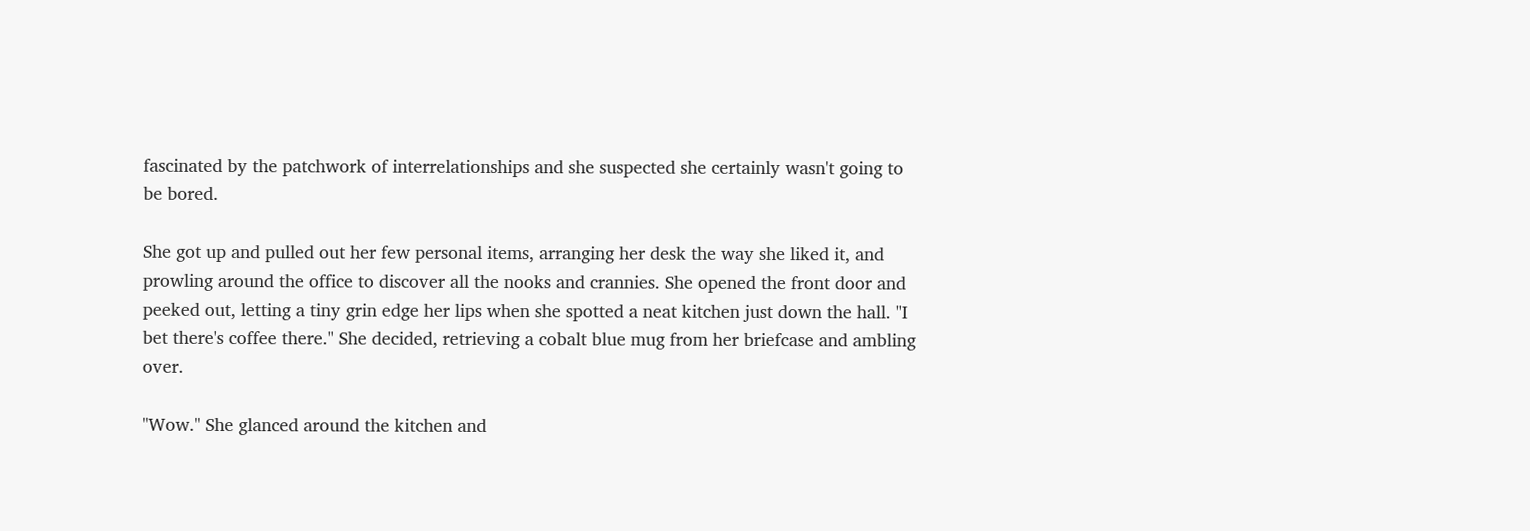fascinated by the patchwork of interrelationships and she suspected she certainly wasn't going to be bored.

She got up and pulled out her few personal items, arranging her desk the way she liked it, and prowling around the office to discover all the nooks and crannies. She opened the front door and peeked out, letting a tiny grin edge her lips when she spotted a neat kitchen just down the hall. "I bet there's coffee there." She decided, retrieving a cobalt blue mug from her briefcase and ambling over.

"Wow." She glanced around the kitchen and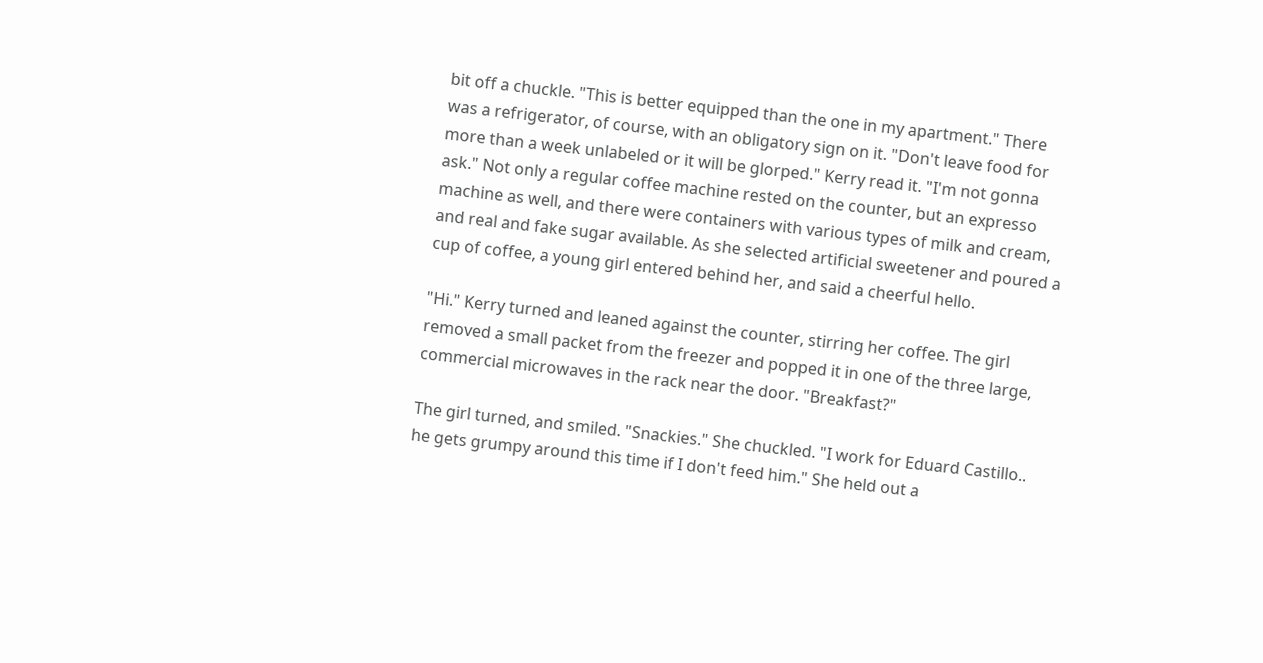bit off a chuckle. "This is better equipped than the one in my apartment." There was a refrigerator, of course, with an obligatory sign on it. "Don't leave food for more than a week unlabeled or it will be glorped." Kerry read it. "I'm not gonna ask." Not only a regular coffee machine rested on the counter, but an expresso machine as well, and there were containers with various types of milk and cream, and real and fake sugar available. As she selected artificial sweetener and poured a cup of coffee, a young girl entered behind her, and said a cheerful hello.

"Hi." Kerry turned and leaned against the counter, stirring her coffee. The girl removed a small packet from the freezer and popped it in one of the three large, commercial microwaves in the rack near the door. "Breakfast?"

The girl turned, and smiled. "Snackies." She chuckled. "I work for Eduard Castillo.. he gets grumpy around this time if I don't feed him." She held out a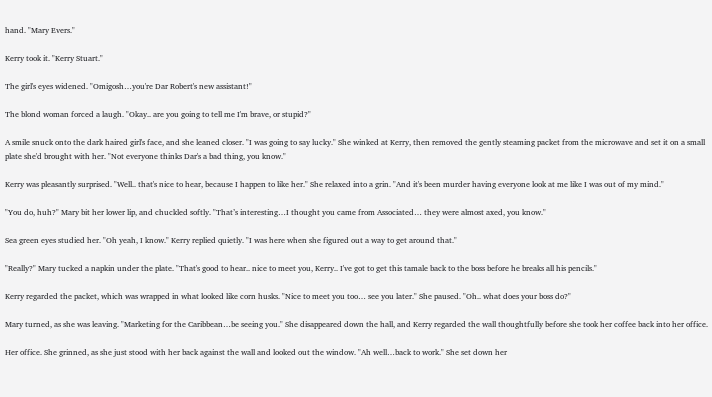hand. "Mary Evers."

Kerry took it. "Kerry Stuart."

The girl's eyes widened. "Omigosh…you're Dar Robert's new assistant!"

The blond woman forced a laugh. "Okay.. are you going to tell me I'm brave, or stupid?"

A smile snuck onto the dark haired girl's face, and she leaned closer. "I was going to say lucky." She winked at Kerry, then removed the gently steaming packet from the microwave and set it on a small plate she'd brought with her. "Not everyone thinks Dar's a bad thing, you know."

Kerry was pleasantly surprised. "Well.. that's nice to hear, because I happen to like her." She relaxed into a grin. "And it's been murder having everyone look at me like I was out of my mind."

"You do, huh?" Mary bit her lower lip, and chuckled softly. "That’s interesting…I thought you came from Associated… they were almost axed, you know."

Sea green eyes studied her. "Oh yeah, I know." Kerry replied quietly. "I was here when she figured out a way to get around that."

"Really?" Mary tucked a napkin under the plate. "That's good to hear.. nice to meet you, Kerry.. I've got to get this tamale back to the boss before he breaks all his pencils."

Kerry regarded the packet, which was wrapped in what looked like corn husks. "Nice to meet you too… see you later." She paused. "Oh.. what does your boss do?"

Mary turned, as she was leaving. "Marketing for the Caribbean…be seeing you." She disappeared down the hall, and Kerry regarded the wall thoughtfully before she took her coffee back into her office.

Her office. She grinned, as she just stood with her back against the wall and looked out the window. "Ah well…back to work." She set down her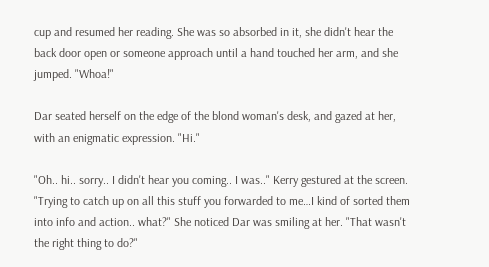cup and resumed her reading. She was so absorbed in it, she didn't hear the back door open or someone approach until a hand touched her arm, and she jumped. "Whoa!"

Dar seated herself on the edge of the blond woman's desk, and gazed at her, with an enigmatic expression. "Hi."

"Oh.. hi.. sorry.. I didn't hear you coming.. I was.." Kerry gestured at the screen. "Trying to catch up on all this stuff you forwarded to me…I kind of sorted them into info and action.. what?" She noticed Dar was smiling at her. "That wasn't the right thing to do?"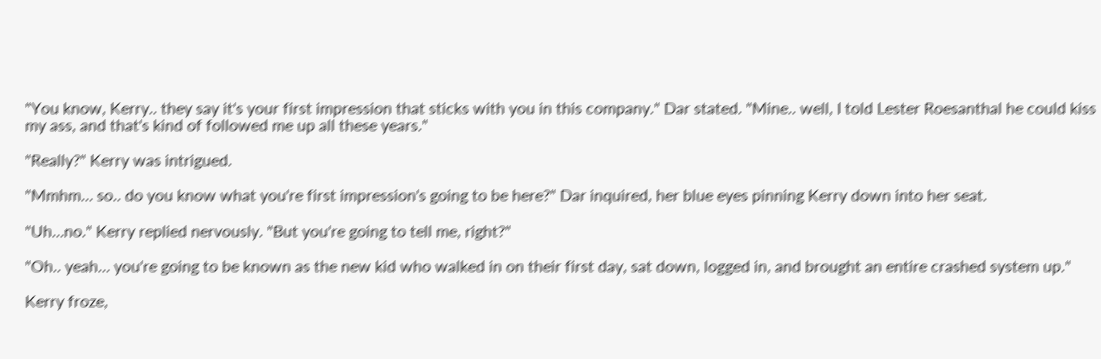"You know, Kerry.. they say it's your first impression that sticks with you in this company." Dar stated. "Mine.. well, I told Lester Roesanthal he could kiss my ass, and that's kind of followed me up all these years."

"Really?" Kerry was intrigued.

"Mmhm… so.. do you know what you're first impression's going to be here?" Dar inquired, her blue eyes pinning Kerry down into her seat.

"Uh…no." Kerry replied nervously. "But you're going to tell me, right?"

"Oh.. yeah… you're going to be known as the new kid who walked in on their first day, sat down, logged in, and brought an entire crashed system up."

Kerry froze,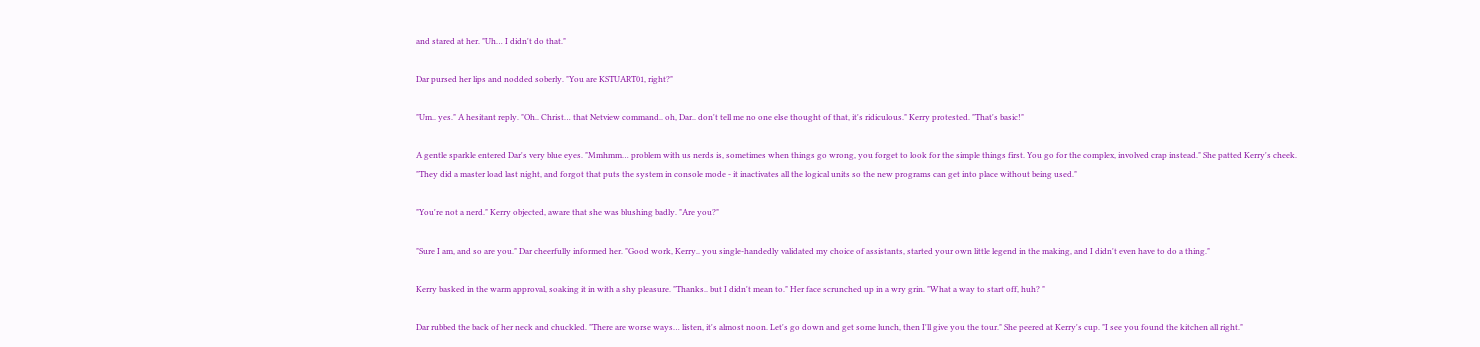and stared at her. "Uh… I didn't do that."

Dar pursed her lips and nodded soberly. "You are KSTUART01, right?"

"Um.. yes." A hesitant reply. "Oh.. Christ… that Netview command.. oh, Dar.. don't tell me no one else thought of that, it's ridiculous." Kerry protested. "That's basic!"

A gentle sparkle entered Dar's very blue eyes. "Mmhmm… problem with us nerds is, sometimes when things go wrong, you forget to look for the simple things first. You go for the complex, involved crap instead." She patted Kerry's cheek. "They did a master load last night, and forgot that puts the system in console mode - it inactivates all the logical units so the new programs can get into place without being used."

"You're not a nerd." Kerry objected, aware that she was blushing badly. "Are you?"

"Sure I am, and so are you." Dar cheerfully informed her. "Good work, Kerry.. you single-handedly validated my choice of assistants, started your own little legend in the making, and I didn't even have to do a thing."

Kerry basked in the warm approval, soaking it in with a shy pleasure. "Thanks.. but I didn't mean to." Her face scrunched up in a wry grin. "What a way to start off, huh? "

Dar rubbed the back of her neck and chuckled. "There are worse ways… listen, it's almost noon. Let's go down and get some lunch, then I'll give you the tour." She peered at Kerry's cup. "I see you found the kitchen all right."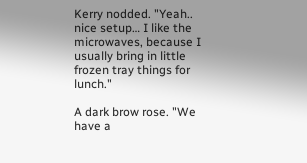Kerry nodded. "Yeah.. nice setup… I like the microwaves, because I usually bring in little frozen tray things for lunch."

A dark brow rose. "We have a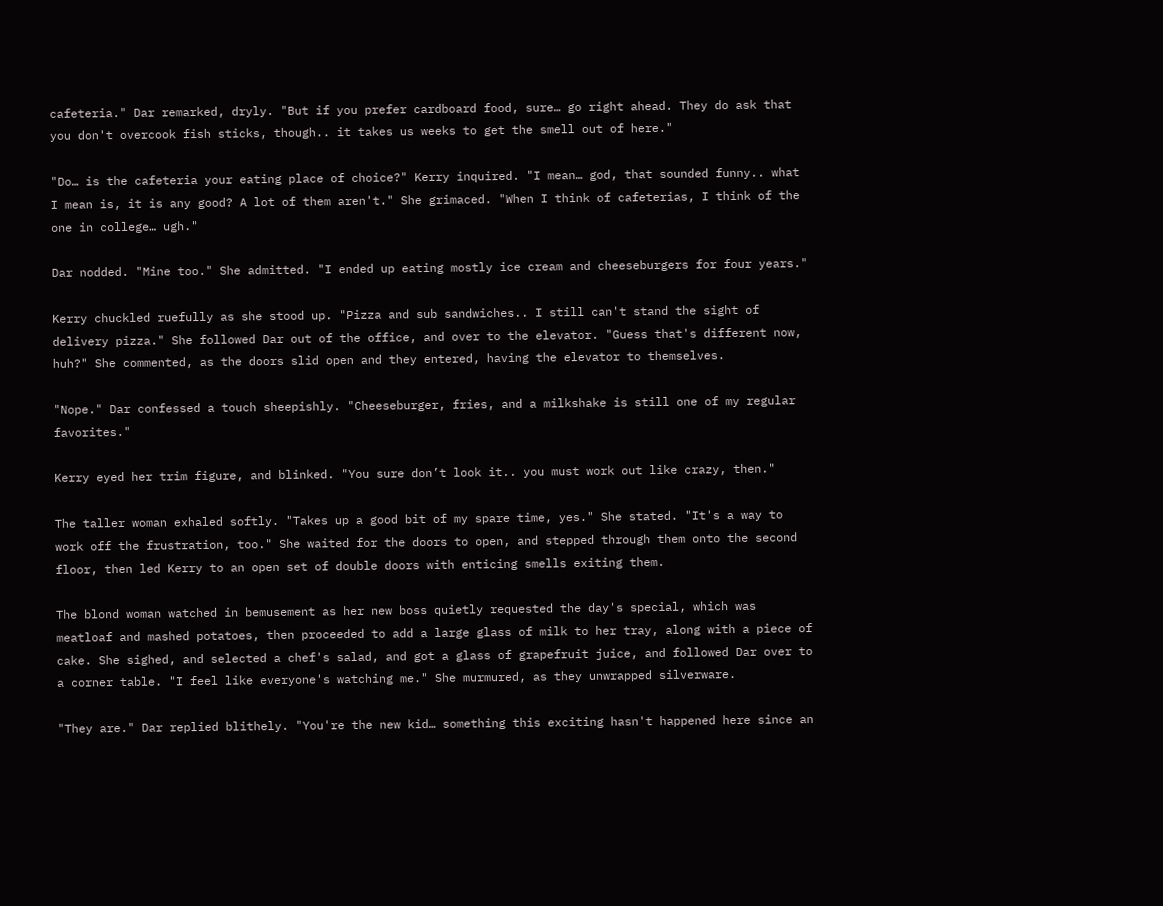cafeteria." Dar remarked, dryly. "But if you prefer cardboard food, sure… go right ahead. They do ask that you don't overcook fish sticks, though.. it takes us weeks to get the smell out of here."

"Do… is the cafeteria your eating place of choice?" Kerry inquired. "I mean… god, that sounded funny.. what I mean is, it is any good? A lot of them aren't." She grimaced. "When I think of cafeterias, I think of the one in college… ugh."

Dar nodded. "Mine too." She admitted. "I ended up eating mostly ice cream and cheeseburgers for four years."

Kerry chuckled ruefully as she stood up. "Pizza and sub sandwiches.. I still can't stand the sight of delivery pizza." She followed Dar out of the office, and over to the elevator. "Guess that's different now, huh?" She commented, as the doors slid open and they entered, having the elevator to themselves.

"Nope." Dar confessed a touch sheepishly. "Cheeseburger, fries, and a milkshake is still one of my regular favorites."

Kerry eyed her trim figure, and blinked. "You sure don’t look it.. you must work out like crazy, then."

The taller woman exhaled softly. "Takes up a good bit of my spare time, yes." She stated. "It's a way to work off the frustration, too." She waited for the doors to open, and stepped through them onto the second floor, then led Kerry to an open set of double doors with enticing smells exiting them.

The blond woman watched in bemusement as her new boss quietly requested the day's special, which was meatloaf and mashed potatoes, then proceeded to add a large glass of milk to her tray, along with a piece of cake. She sighed, and selected a chef's salad, and got a glass of grapefruit juice, and followed Dar over to a corner table. "I feel like everyone's watching me." She murmured, as they unwrapped silverware.

"They are." Dar replied blithely. "You're the new kid… something this exciting hasn't happened here since an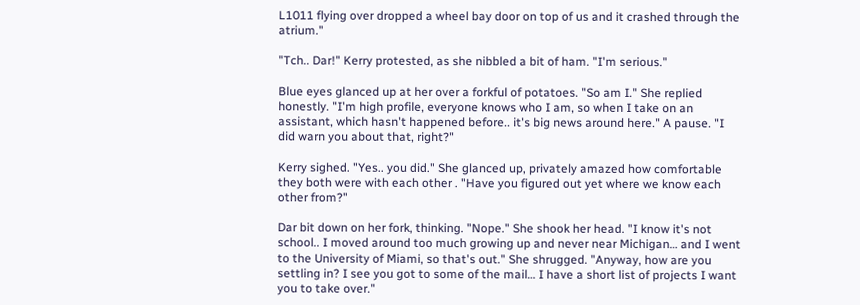L1011 flying over dropped a wheel bay door on top of us and it crashed through the atrium."

"Tch.. Dar!" Kerry protested, as she nibbled a bit of ham. "I'm serious."

Blue eyes glanced up at her over a forkful of potatoes. "So am I." She replied honestly. "I'm high profile, everyone knows who I am, so when I take on an assistant, which hasn't happened before.. it's big news around here." A pause. "I did warn you about that, right?"

Kerry sighed. "Yes.. you did." She glanced up, privately amazed how comfortable they both were with each other . "Have you figured out yet where we know each other from?"

Dar bit down on her fork, thinking. "Nope." She shook her head. "I know it's not school.. I moved around too much growing up and never near Michigan… and I went to the University of Miami, so that's out." She shrugged. "Anyway, how are you settling in? I see you got to some of the mail… I have a short list of projects I want you to take over."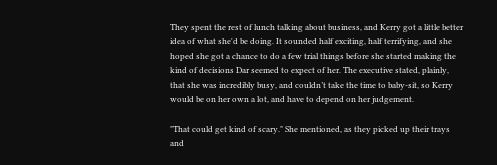They spent the rest of lunch talking about business, and Kerry got a little better idea of what she'd be doing. It sounded half exciting, half terrifying, and she hoped she got a chance to do a few trial things before she started making the kind of decisions Dar seemed to expect of her. The executive stated, plainly, that she was incredibly busy, and couldn’t take the time to baby-sit, so Kerry would be on her own a lot, and have to depend on her judgement.

"That could get kind of scary." She mentioned, as they picked up their trays and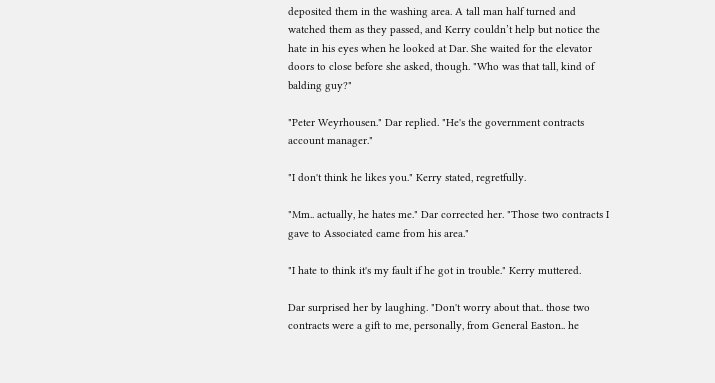deposited them in the washing area. A tall man half turned and watched them as they passed, and Kerry couldn’t help but notice the hate in his eyes when he looked at Dar. She waited for the elevator doors to close before she asked, though. "Who was that tall, kind of balding guy?"

"Peter Weyrhousen." Dar replied. "He's the government contracts account manager."

"I don't think he likes you." Kerry stated, regretfully.

"Mm.. actually, he hates me." Dar corrected her. "Those two contracts I gave to Associated came from his area."

"I hate to think it's my fault if he got in trouble." Kerry muttered.

Dar surprised her by laughing. "Don't worry about that.. those two contracts were a gift to me, personally, from General Easton.. he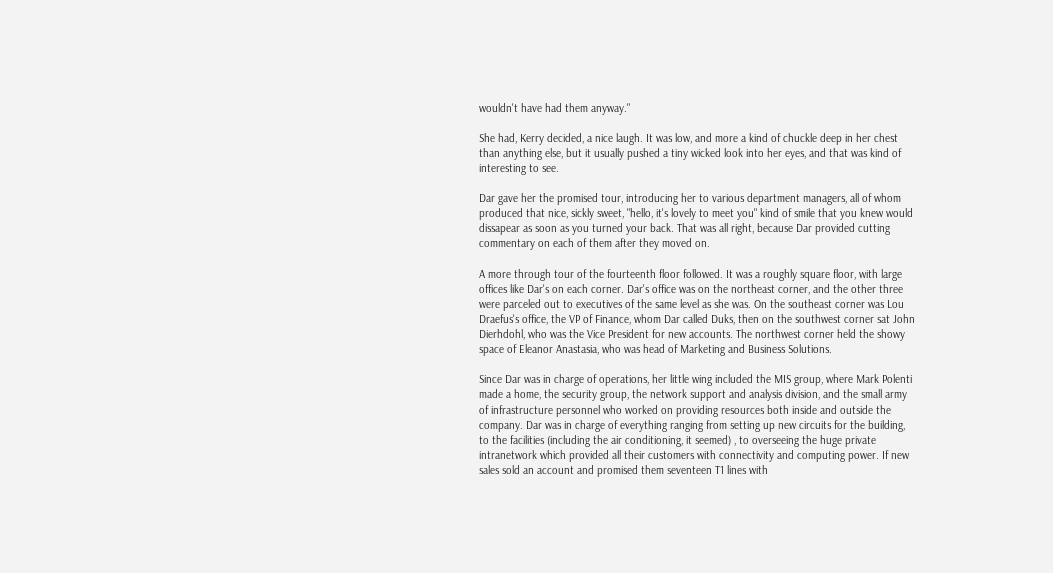wouldn't have had them anyway."

She had, Kerry decided, a nice laugh. It was low, and more a kind of chuckle deep in her chest than anything else, but it usually pushed a tiny wicked look into her eyes, and that was kind of interesting to see.

Dar gave her the promised tour, introducing her to various department managers, all of whom produced that nice, sickly sweet, "hello, it's lovely to meet you" kind of smile that you knew would dissapear as soon as you turned your back. That was all right, because Dar provided cutting commentary on each of them after they moved on.

A more through tour of the fourteenth floor followed. It was a roughly square floor, with large offices like Dar's on each corner. Dar's office was on the northeast corner, and the other three were parceled out to executives of the same level as she was. On the southeast corner was Lou Draefus's office, the VP of Finance, whom Dar called Duks, then on the southwest corner sat John Dierhdohl, who was the Vice President for new accounts. The northwest corner held the showy space of Eleanor Anastasia, who was head of Marketing and Business Solutions.

Since Dar was in charge of operations, her little wing included the MIS group, where Mark Polenti made a home, the security group, the network support and analysis division, and the small army of infrastructure personnel who worked on providing resources both inside and outside the company. Dar was in charge of everything ranging from setting up new circuits for the building, to the facilities (including the air conditioning, it seemed) , to overseeing the huge private intranetwork which provided all their customers with connectivity and computing power. If new sales sold an account and promised them seventeen T1 lines with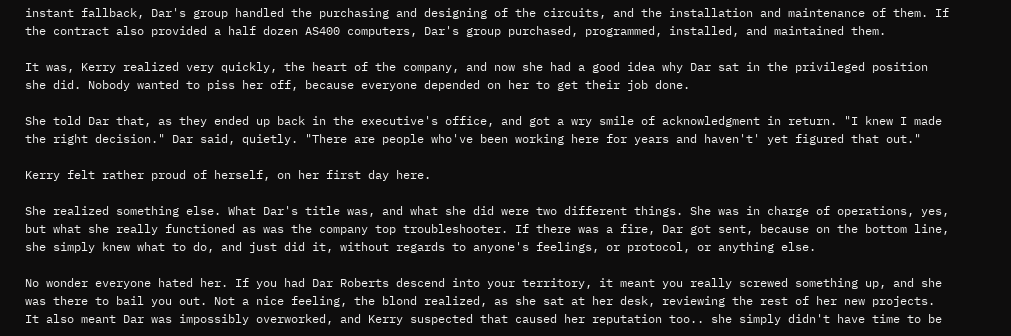instant fallback, Dar's group handled the purchasing and designing of the circuits, and the installation and maintenance of them. If the contract also provided a half dozen AS400 computers, Dar's group purchased, programmed, installed, and maintained them.

It was, Kerry realized very quickly, the heart of the company, and now she had a good idea why Dar sat in the privileged position she did. Nobody wanted to piss her off, because everyone depended on her to get their job done.

She told Dar that, as they ended up back in the executive's office, and got a wry smile of acknowledgment in return. "I knew I made the right decision." Dar said, quietly. "There are people who've been working here for years and haven't' yet figured that out."

Kerry felt rather proud of herself, on her first day here.

She realized something else. What Dar's title was, and what she did were two different things. She was in charge of operations, yes, but what she really functioned as was the company top troubleshooter. If there was a fire, Dar got sent, because on the bottom line, she simply knew what to do, and just did it, without regards to anyone's feelings, or protocol, or anything else.

No wonder everyone hated her. If you had Dar Roberts descend into your territory, it meant you really screwed something up, and she was there to bail you out. Not a nice feeling, the blond realized, as she sat at her desk, reviewing the rest of her new projects. It also meant Dar was impossibly overworked, and Kerry suspected that caused her reputation too.. she simply didn't have time to be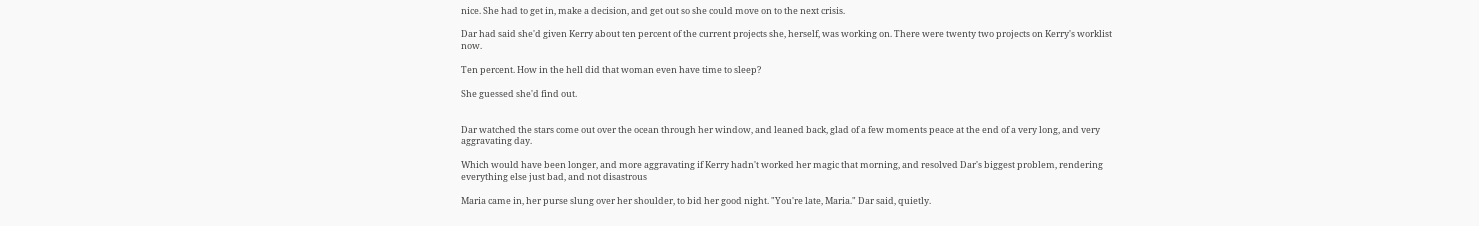nice. She had to get in, make a decision, and get out so she could move on to the next crisis.

Dar had said she'd given Kerry about ten percent of the current projects she, herself, was working on. There were twenty two projects on Kerry's worklist now.

Ten percent. How in the hell did that woman even have time to sleep?

She guessed she'd find out.


Dar watched the stars come out over the ocean through her window, and leaned back, glad of a few moments peace at the end of a very long, and very aggravating day.

Which would have been longer, and more aggravating if Kerry hadn't worked her magic that morning, and resolved Dar's biggest problem, rendering everything else just bad, and not disastrous

Maria came in, her purse slung over her shoulder, to bid her good night. "You're late, Maria." Dar said, quietly.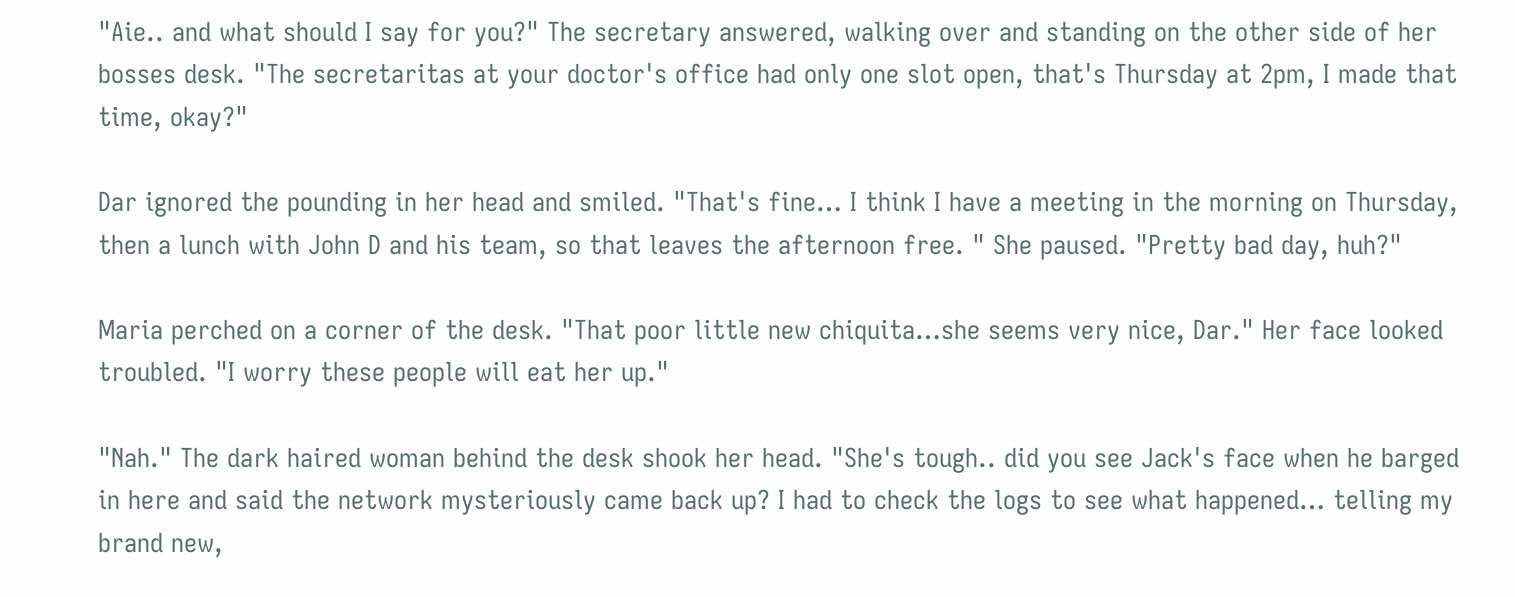"Aie.. and what should I say for you?" The secretary answered, walking over and standing on the other side of her bosses desk. "The secretaritas at your doctor's office had only one slot open, that's Thursday at 2pm, I made that time, okay?"

Dar ignored the pounding in her head and smiled. "That's fine… I think I have a meeting in the morning on Thursday, then a lunch with John D and his team, so that leaves the afternoon free. " She paused. "Pretty bad day, huh?"

Maria perched on a corner of the desk. "That poor little new chiquita…she seems very nice, Dar." Her face looked troubled. "I worry these people will eat her up."

"Nah." The dark haired woman behind the desk shook her head. "She's tough.. did you see Jack's face when he barged in here and said the network mysteriously came back up? I had to check the logs to see what happened… telling my brand new,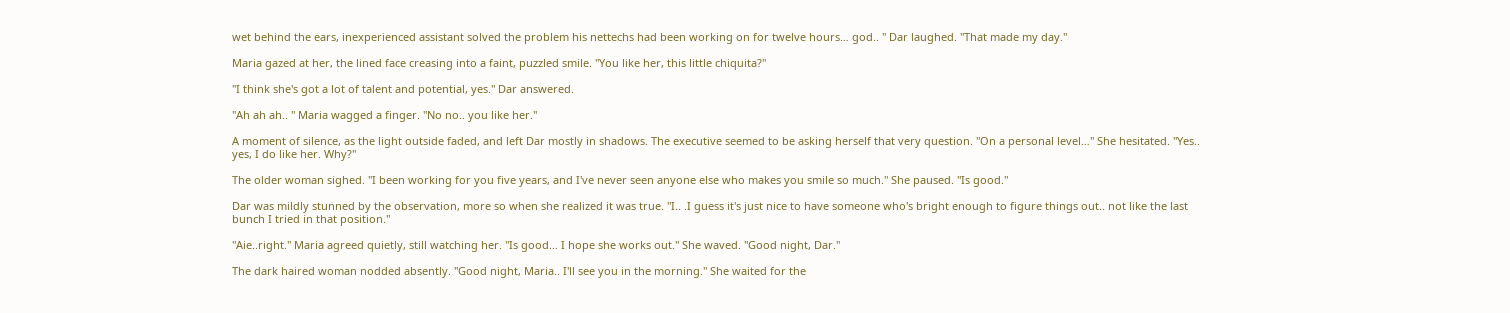wet behind the ears, inexperienced assistant solved the problem his nettechs had been working on for twelve hours… god.. " Dar laughed. "That made my day."

Maria gazed at her, the lined face creasing into a faint, puzzled smile. "You like her, this little chiquita?"

"I think she's got a lot of talent and potential, yes." Dar answered.

"Ah ah ah.. " Maria wagged a finger. "No no.. you like her."

A moment of silence, as the light outside faded, and left Dar mostly in shadows. The executive seemed to be asking herself that very question. "On a personal level…" She hesitated. "Yes.. yes, I do like her. Why?"

The older woman sighed. "I been working for you five years, and I've never seen anyone else who makes you smile so much." She paused. "Is good."

Dar was mildly stunned by the observation, more so when she realized it was true. "I.. .I guess it's just nice to have someone who's bright enough to figure things out.. not like the last bunch I tried in that position."

"Aie..right." Maria agreed quietly, still watching her. "Is good… I hope she works out." She waved. "Good night, Dar."

The dark haired woman nodded absently. "Good night, Maria.. I'll see you in the morning." She waited for the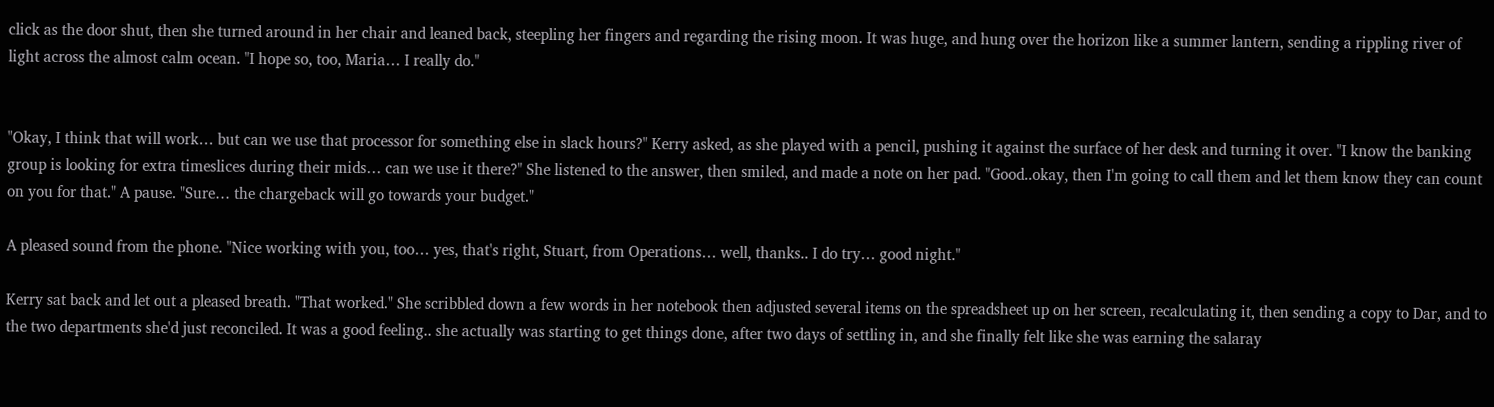click as the door shut, then she turned around in her chair and leaned back, steepling her fingers and regarding the rising moon. It was huge, and hung over the horizon like a summer lantern, sending a rippling river of light across the almost calm ocean. "I hope so, too, Maria… I really do."


"Okay, I think that will work… but can we use that processor for something else in slack hours?" Kerry asked, as she played with a pencil, pushing it against the surface of her desk and turning it over. "I know the banking group is looking for extra timeslices during their mids… can we use it there?" She listened to the answer, then smiled, and made a note on her pad. "Good..okay, then I'm going to call them and let them know they can count on you for that." A pause. "Sure… the chargeback will go towards your budget."

A pleased sound from the phone. "Nice working with you, too… yes, that's right, Stuart, from Operations… well, thanks.. I do try… good night."

Kerry sat back and let out a pleased breath. "That worked." She scribbled down a few words in her notebook then adjusted several items on the spreadsheet up on her screen, recalculating it, then sending a copy to Dar, and to the two departments she'd just reconciled. It was a good feeling.. she actually was starting to get things done, after two days of settling in, and she finally felt like she was earning the salaray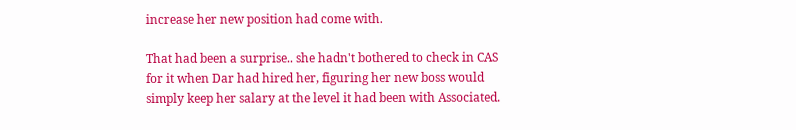increase her new position had come with.

That had been a surprise.. she hadn't bothered to check in CAS for it when Dar had hired her, figuring her new boss would simply keep her salary at the level it had been with Associated.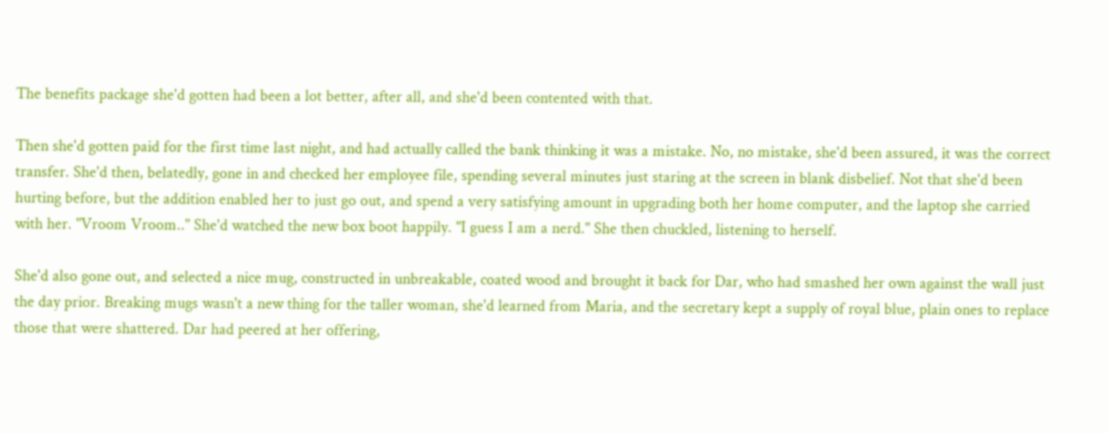The benefits package she'd gotten had been a lot better, after all, and she'd been contented with that.

Then she'd gotten paid for the first time last night, and had actually called the bank thinking it was a mistake. No, no mistake, she'd been assured, it was the correct transfer. She'd then, belatedly, gone in and checked her employee file, spending several minutes just staring at the screen in blank disbelief. Not that she'd been hurting before, but the addition enabled her to just go out, and spend a very satisfying amount in upgrading both her home computer, and the laptop she carried with her. "Vroom Vroom.." She'd watched the new box boot happily. "I guess I am a nerd." She then chuckled, listening to herself.

She'd also gone out, and selected a nice mug, constructed in unbreakable, coated wood and brought it back for Dar, who had smashed her own against the wall just the day prior. Breaking mugs wasn't a new thing for the taller woman, she'd learned from Maria, and the secretary kept a supply of royal blue, plain ones to replace those that were shattered. Dar had peered at her offering,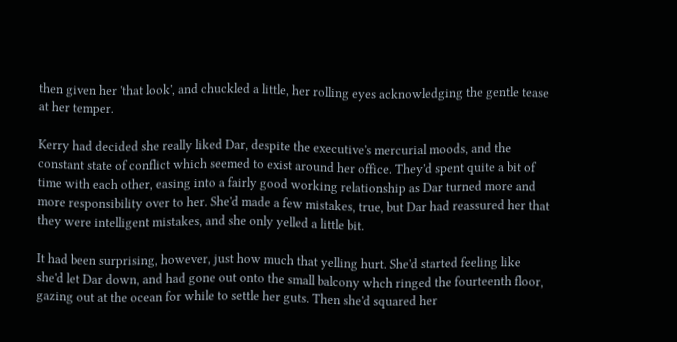then given her 'that look', and chuckled a little, her rolling eyes acknowledging the gentle tease at her temper.

Kerry had decided she really liked Dar, despite the executive's mercurial moods, and the constant state of conflict which seemed to exist around her office. They'd spent quite a bit of time with each other, easing into a fairly good working relationship as Dar turned more and more responsibility over to her. She'd made a few mistakes, true, but Dar had reassured her that they were intelligent mistakes, and she only yelled a little bit.

It had been surprising, however, just how much that yelling hurt. She'd started feeling like she'd let Dar down, and had gone out onto the small balcony whch ringed the fourteenth floor, gazing out at the ocean for while to settle her guts. Then she'd squared her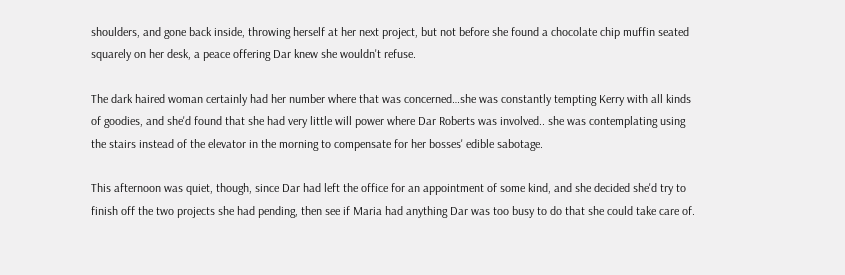shoulders, and gone back inside, throwing herself at her next project, but not before she found a chocolate chip muffin seated squarely on her desk, a peace offering Dar knew she wouldn't refuse.

The dark haired woman certainly had her number where that was concerned…she was constantly tempting Kerry with all kinds of goodies, and she'd found that she had very little will power where Dar Roberts was involved.. she was contemplating using the stairs instead of the elevator in the morning to compensate for her bosses' edible sabotage.

This afternoon was quiet, though, since Dar had left the office for an appointment of some kind, and she decided she'd try to finish off the two projects she had pending, then see if Maria had anything Dar was too busy to do that she could take care of.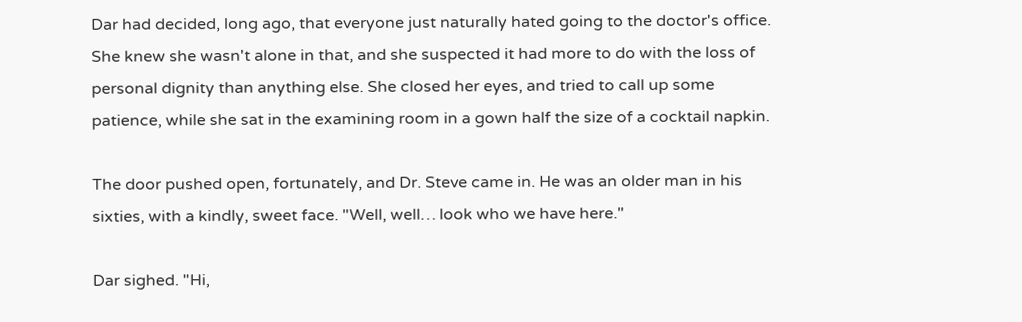Dar had decided, long ago, that everyone just naturally hated going to the doctor's office. She knew she wasn't alone in that, and she suspected it had more to do with the loss of personal dignity than anything else. She closed her eyes, and tried to call up some patience, while she sat in the examining room in a gown half the size of a cocktail napkin.

The door pushed open, fortunately, and Dr. Steve came in. He was an older man in his sixties, with a kindly, sweet face. "Well, well… look who we have here."

Dar sighed. "Hi,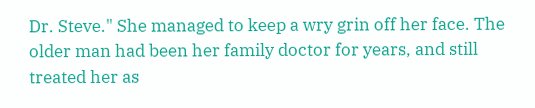Dr. Steve." She managed to keep a wry grin off her face. The older man had been her family doctor for years, and still treated her as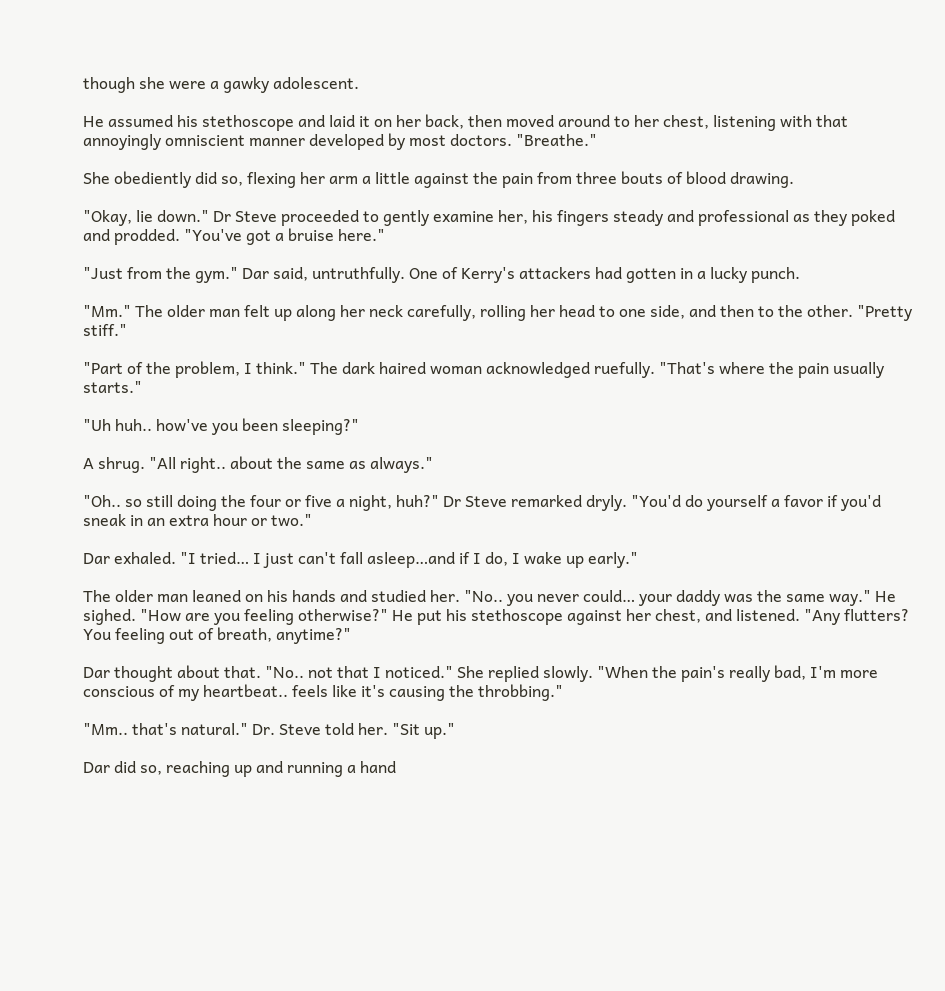though she were a gawky adolescent.

He assumed his stethoscope and laid it on her back, then moved around to her chest, listening with that annoyingly omniscient manner developed by most doctors. "Breathe."

She obediently did so, flexing her arm a little against the pain from three bouts of blood drawing.

"Okay, lie down." Dr Steve proceeded to gently examine her, his fingers steady and professional as they poked and prodded. "You've got a bruise here."

"Just from the gym." Dar said, untruthfully. One of Kerry's attackers had gotten in a lucky punch.

"Mm." The older man felt up along her neck carefully, rolling her head to one side, and then to the other. "Pretty stiff."

"Part of the problem, I think." The dark haired woman acknowledged ruefully. "That's where the pain usually starts."

"Uh huh.. how've you been sleeping?"

A shrug. "All right.. about the same as always."

"Oh.. so still doing the four or five a night, huh?" Dr Steve remarked dryly. "You'd do yourself a favor if you'd sneak in an extra hour or two."

Dar exhaled. "I tried… I just can't fall asleep…and if I do, I wake up early."

The older man leaned on his hands and studied her. "No.. you never could… your daddy was the same way." He sighed. "How are you feeling otherwise?" He put his stethoscope against her chest, and listened. "Any flutters? You feeling out of breath, anytime?"

Dar thought about that. "No.. not that I noticed." She replied slowly. "When the pain's really bad, I'm more conscious of my heartbeat.. feels like it's causing the throbbing."

"Mm.. that's natural." Dr. Steve told her. "Sit up."

Dar did so, reaching up and running a hand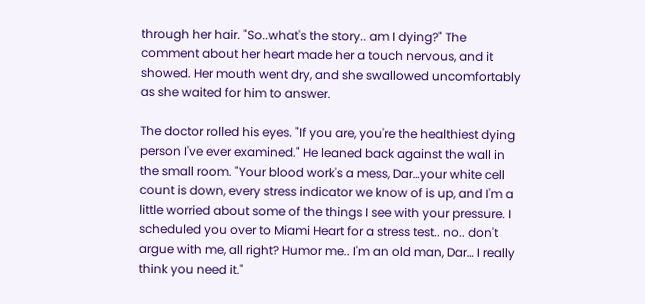through her hair. "So..what's the story.. am I dying?" The comment about her heart made her a touch nervous, and it showed. Her mouth went dry, and she swallowed uncomfortably as she waited for him to answer.

The doctor rolled his eyes. "If you are, you're the healthiest dying person I've ever examined." He leaned back against the wall in the small room. "Your blood work's a mess, Dar…your white cell count is down, every stress indicator we know of is up, and I'm a little worried about some of the things I see with your pressure. I scheduled you over to Miami Heart for a stress test.. no.. don't argue with me, all right? Humor me.. I'm an old man, Dar… I really think you need it."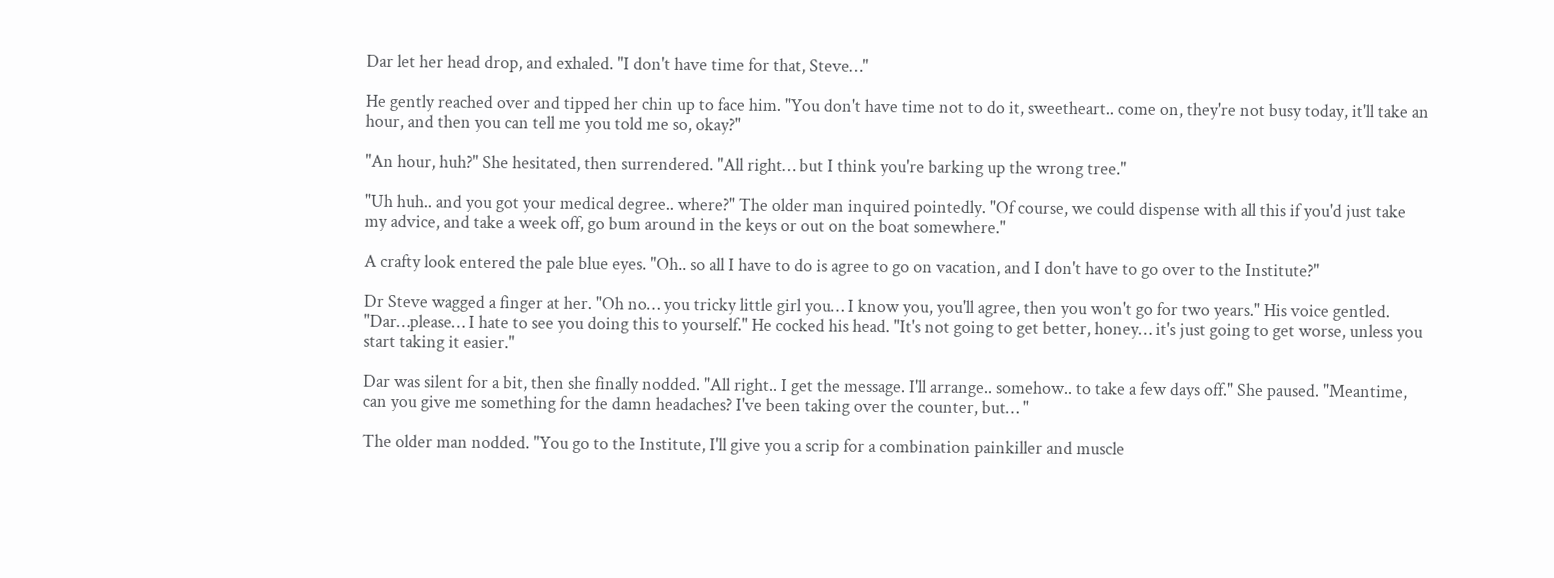Dar let her head drop, and exhaled. "I don't have time for that, Steve…"

He gently reached over and tipped her chin up to face him. "You don't have time not to do it, sweetheart.. come on, they're not busy today, it'll take an hour, and then you can tell me you told me so, okay?"

"An hour, huh?" She hesitated, then surrendered. "All right… but I think you're barking up the wrong tree."

"Uh huh.. and you got your medical degree.. where?" The older man inquired pointedly. "Of course, we could dispense with all this if you'd just take my advice, and take a week off, go bum around in the keys or out on the boat somewhere."

A crafty look entered the pale blue eyes. "Oh.. so all I have to do is agree to go on vacation, and I don't have to go over to the Institute?"

Dr Steve wagged a finger at her. "Oh no… you tricky little girl you… I know you, you'll agree, then you won't go for two years." His voice gentled. "Dar…please… I hate to see you doing this to yourself." He cocked his head. "It's not going to get better, honey… it's just going to get worse, unless you start taking it easier."

Dar was silent for a bit, then she finally nodded. "All right.. I get the message. I'll arrange.. somehow.. to take a few days off." She paused. "Meantime, can you give me something for the damn headaches? I've been taking over the counter, but… "

The older man nodded. "You go to the Institute, I'll give you a scrip for a combination painkiller and muscle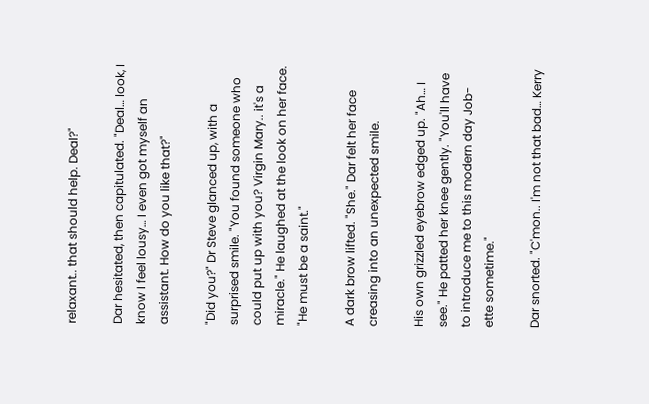relaxant.. that should help. Deal?"

Dar hesitated, then capitulated. "Deal… look, I know I feel lousy… I even got myself an assistant. How do you like that?"

"Did you?" Dr Steve glanced up, with a surprised smile. "You found someone who could put up with you? Virgin Mary.. it's a miracle." He laughed at the look on her face. "He must be a saint."

A dark brow lifted. "She." Dar felt her face creasing into an unexpected smile.

His own grizzled eyebrow edged up. "Ah… I see." He patted her knee gently. "You'll have to introduce me to this modern day Job-ette sometime."

Dar snorted. "C'mon.. I'm not that bad… Kerry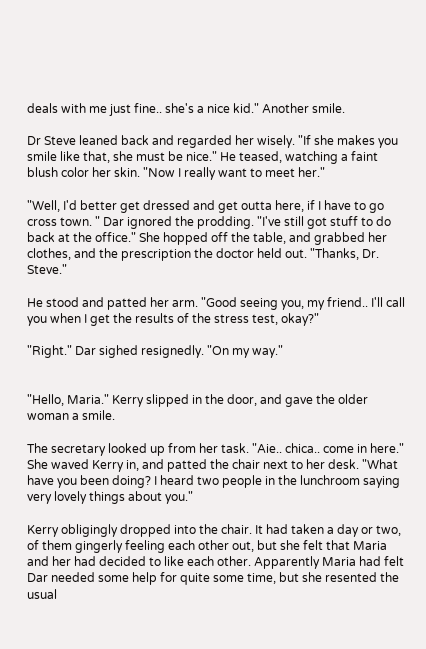deals with me just fine.. she's a nice kid." Another smile.

Dr Steve leaned back and regarded her wisely. "If she makes you smile like that, she must be nice." He teased, watching a faint blush color her skin. "Now I really want to meet her."

"Well, I'd better get dressed and get outta here, if I have to go cross town. " Dar ignored the prodding. "I've still got stuff to do back at the office." She hopped off the table, and grabbed her clothes, and the prescription the doctor held out. "Thanks, Dr. Steve."

He stood and patted her arm. "Good seeing you, my friend.. I'll call you when I get the results of the stress test, okay?"

"Right." Dar sighed resignedly. "On my way."


"Hello, Maria." Kerry slipped in the door, and gave the older woman a smile.

The secretary looked up from her task. "Aie.. chica.. come in here." She waved Kerry in, and patted the chair next to her desk. "What have you been doing? I heard two people in the lunchroom saying very lovely things about you."

Kerry obligingly dropped into the chair. It had taken a day or two, of them gingerly feeling each other out, but she felt that Maria and her had decided to like each other. Apparently Maria had felt Dar needed some help for quite some time, but she resented the usual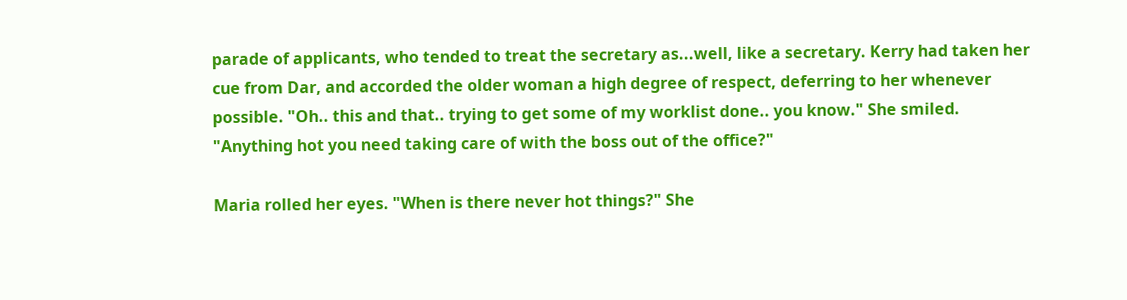parade of applicants, who tended to treat the secretary as...well, like a secretary. Kerry had taken her cue from Dar, and accorded the older woman a high degree of respect, deferring to her whenever possible. "Oh.. this and that.. trying to get some of my worklist done.. you know." She smiled. "Anything hot you need taking care of with the boss out of the office?"

Maria rolled her eyes. "When is there never hot things?" She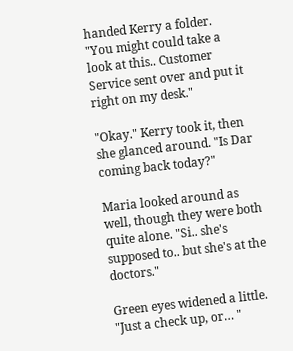handed Kerry a folder. "You might could take a look at this.. Customer Service sent over and put it right on my desk."

"Okay." Kerry took it, then she glanced around. "Is Dar coming back today?"

Maria looked around as well, though they were both quite alone. "Si.. she's supposed to.. but she's at the doctors."

Green eyes widened a little. "Just a check up, or… "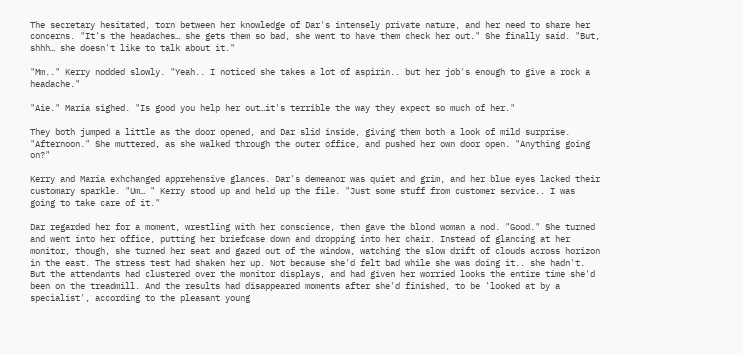The secretary hesitated, torn between her knowledge of Dar's intensely private nature, and her need to share her concerns. "It's the headaches… she gets them so bad, she went to have them check her out." She finally said. "But, shhh… she doesn't like to talk about it."

"Mm.." Kerry nodded slowly. "Yeah.. I noticed she takes a lot of aspirin.. but her job's enough to give a rock a headache."

"Aie." Maria sighed. "Is good you help her out…it's terrible the way they expect so much of her."

They both jumped a little as the door opened, and Dar slid inside, giving them both a look of mild surprise. "Afternoon." She muttered, as she walked through the outer office, and pushed her own door open. "Anything going on?"

Kerry and Maria exhchanged apprehensive glances. Dar's demeanor was quiet and grim, and her blue eyes lacked their customary sparkle. "Um… " Kerry stood up and held up the file. "Just some stuff from customer service.. I was going to take care of it."

Dar regarded her for a moment, wrestling with her conscience, then gave the blond woman a nod. "Good." She turned and went into her office, putting her briefcase down and dropping into her chair. Instead of glancing at her monitor, though, she turned her seat and gazed out of the window, watching the slow drift of clouds across horizon in the east. The stress test had shaken her up. Not because she'd felt bad while she was doing it.. she hadn't. But the attendants had clustered over the monitor displays, and had given her worried looks the entire time she'd been on the treadmill. And the results had disappeared moments after she'd finished, to be 'looked at by a specialist', according to the pleasant young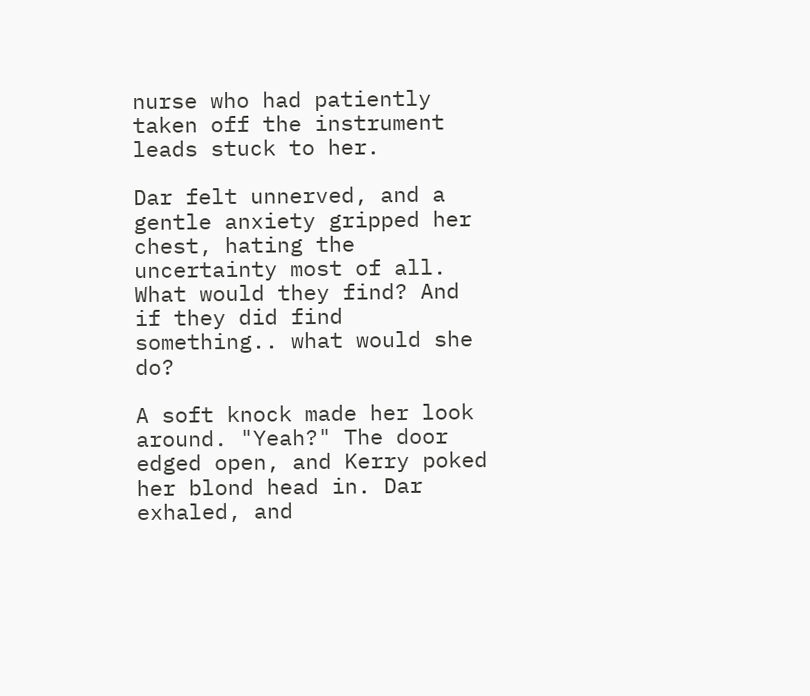nurse who had patiently taken off the instrument leads stuck to her.

Dar felt unnerved, and a gentle anxiety gripped her chest, hating the uncertainty most of all. What would they find? And if they did find something.. what would she do?

A soft knock made her look around. "Yeah?" The door edged open, and Kerry poked her blond head in. Dar exhaled, and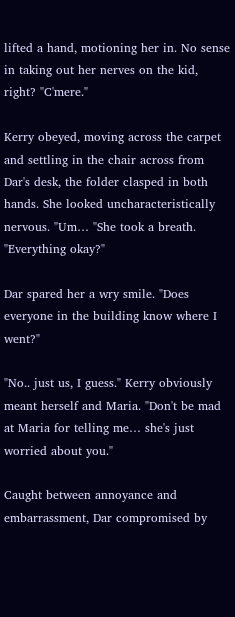lifted a hand, motioning her in. No sense in taking out her nerves on the kid, right? "C'mere."

Kerry obeyed, moving across the carpet and settling in the chair across from Dar's desk, the folder clasped in both hands. She looked uncharacteristically nervous. "Um… "She took a breath. "Everything okay?"

Dar spared her a wry smile. "Does everyone in the building know where I went?"

"No.. just us, I guess." Kerry obviously meant herself and Maria. "Don't be mad at Maria for telling me… she's just worried about you."

Caught between annoyance and embarrassment, Dar compromised by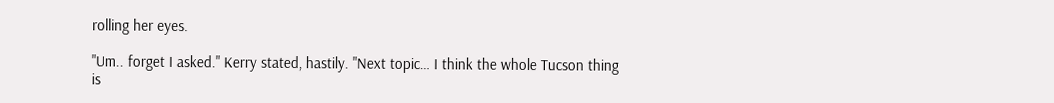rolling her eyes.

"Um.. forget I asked." Kerry stated, hastily. "Next topic… I think the whole Tucson thing is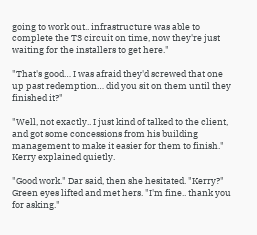going to work out.. infrastructure was able to complete the T3 circuit on time, now they're just waiting for the installers to get here."

"That's good… I was afraid they'd screwed that one up past redemption… did you sit on them until they finished it?"

"Well, not exactly.. I just kind of talked to the client, and got some concessions from his building management to make it easier for them to finish." Kerry explained quietly.

"Good work." Dar said, then she hesitated. "Kerry?" Green eyes lifted and met hers. "I'm fine.. thank you for asking."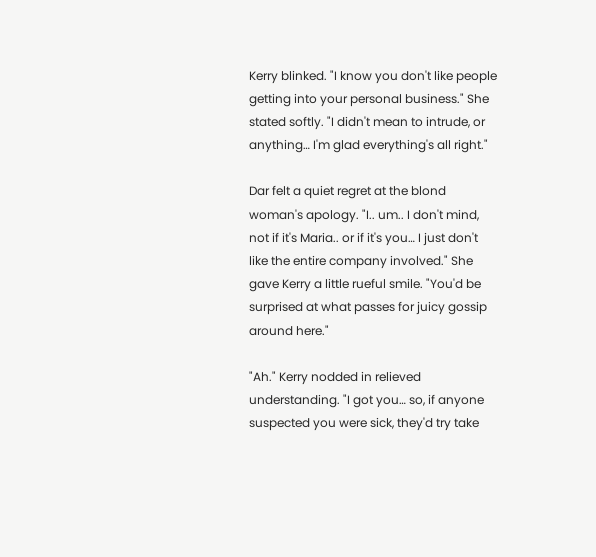Kerry blinked. "I know you don't like people getting into your personal business." She stated softly. "I didn't mean to intrude, or anything… I'm glad everything's all right."

Dar felt a quiet regret at the blond woman's apology. "I.. um.. I don't mind, not if it's Maria.. or if it's you… I just don't like the entire company involved." She gave Kerry a little rueful smile. "You'd be surprised at what passes for juicy gossip around here."

"Ah." Kerry nodded in relieved understanding. "I got you… so, if anyone suspected you were sick, they'd try take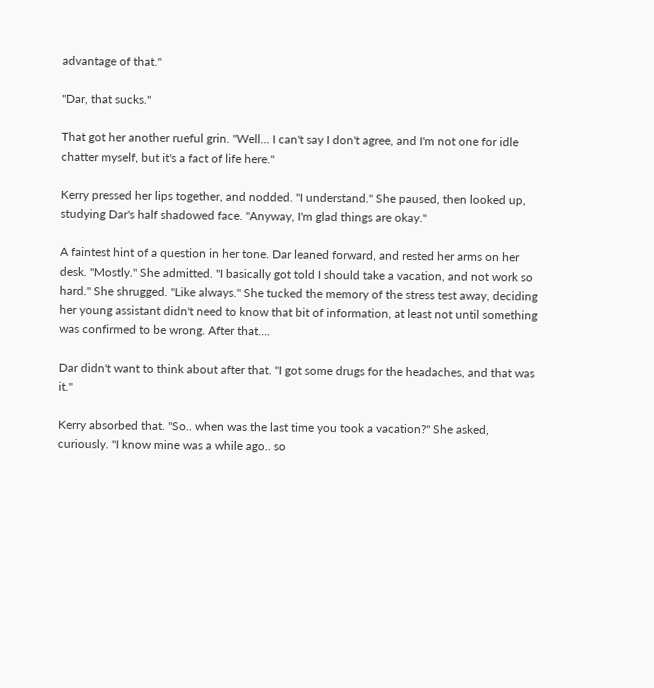advantage of that."

"Dar, that sucks."

That got her another rueful grin. "Well… I can't say I don't agree, and I'm not one for idle chatter myself, but it's a fact of life here."

Kerry pressed her lips together, and nodded. "I understand." She paused, then looked up, studying Dar's half shadowed face. "Anyway, I'm glad things are okay."

A faintest hint of a question in her tone. Dar leaned forward, and rested her arms on her desk. "Mostly." She admitted. "I basically got told I should take a vacation, and not work so hard." She shrugged. "Like always." She tucked the memory of the stress test away, deciding her young assistant didn't need to know that bit of information, at least not until something was confirmed to be wrong. After that….

Dar didn't want to think about after that. "I got some drugs for the headaches, and that was it."

Kerry absorbed that. "So.. when was the last time you took a vacation?" She asked, curiously. "I know mine was a while ago.. so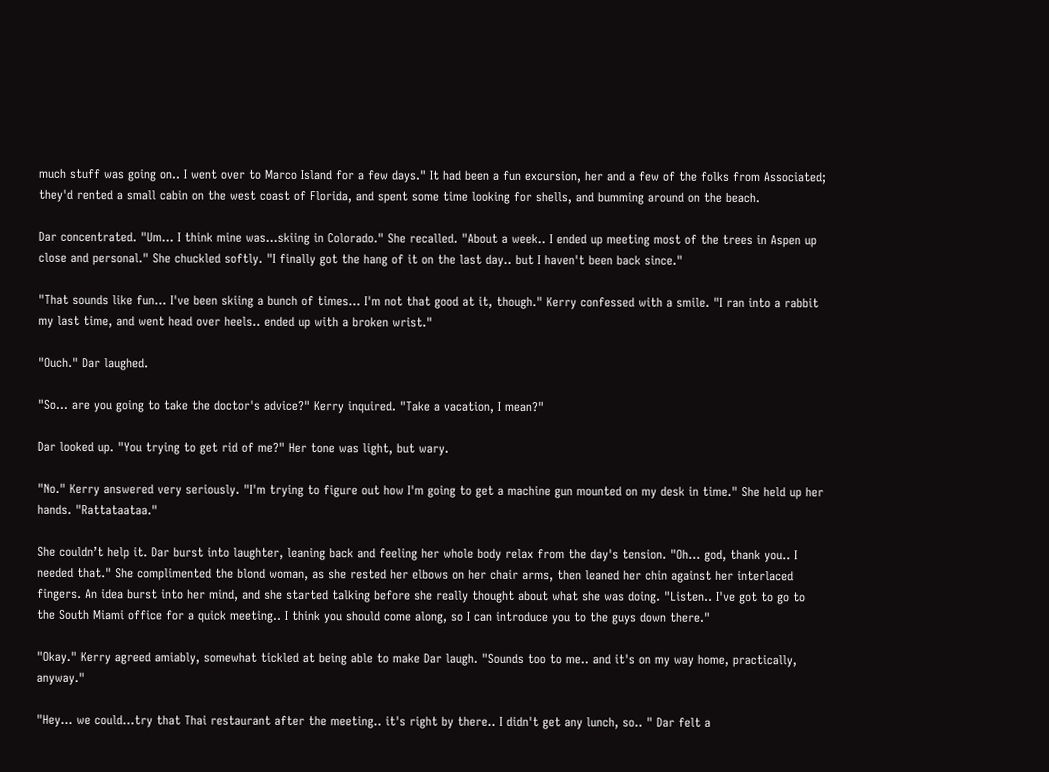much stuff was going on.. I went over to Marco Island for a few days." It had been a fun excursion, her and a few of the folks from Associated; they'd rented a small cabin on the west coast of Florida, and spent some time looking for shells, and bumming around on the beach.

Dar concentrated. "Um… I think mine was…skiing in Colorado." She recalled. "About a week.. I ended up meeting most of the trees in Aspen up close and personal." She chuckled softly. "I finally got the hang of it on the last day.. but I haven't been back since."

"That sounds like fun… I've been skiing a bunch of times… I'm not that good at it, though." Kerry confessed with a smile. "I ran into a rabbit my last time, and went head over heels.. ended up with a broken wrist."

"Ouch." Dar laughed.

"So… are you going to take the doctor's advice?" Kerry inquired. "Take a vacation, I mean?"

Dar looked up. "You trying to get rid of me?" Her tone was light, but wary.

"No." Kerry answered very seriously. "I'm trying to figure out how I'm going to get a machine gun mounted on my desk in time." She held up her hands. "Rattataataa."

She couldn’t help it. Dar burst into laughter, leaning back and feeling her whole body relax from the day's tension. "Oh… god, thank you.. I needed that." She complimented the blond woman, as she rested her elbows on her chair arms, then leaned her chin against her interlaced fingers. An idea burst into her mind, and she started talking before she really thought about what she was doing. "Listen.. I've got to go to the South Miami office for a quick meeting.. I think you should come along, so I can introduce you to the guys down there."

"Okay." Kerry agreed amiably, somewhat tickled at being able to make Dar laugh. "Sounds too to me.. and it's on my way home, practically, anyway."

"Hey… we could…try that Thai restaurant after the meeting.. it's right by there.. I didn't get any lunch, so.. " Dar felt a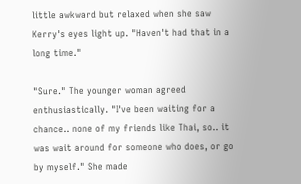little awkward but relaxed when she saw Kerry's eyes light up. "Haven't had that in a long time."

"Sure." The younger woman agreed enthusiastically. "I've been waiting for a chance.. none of my friends like Thai, so.. it was wait around for someone who does, or go by myself." She made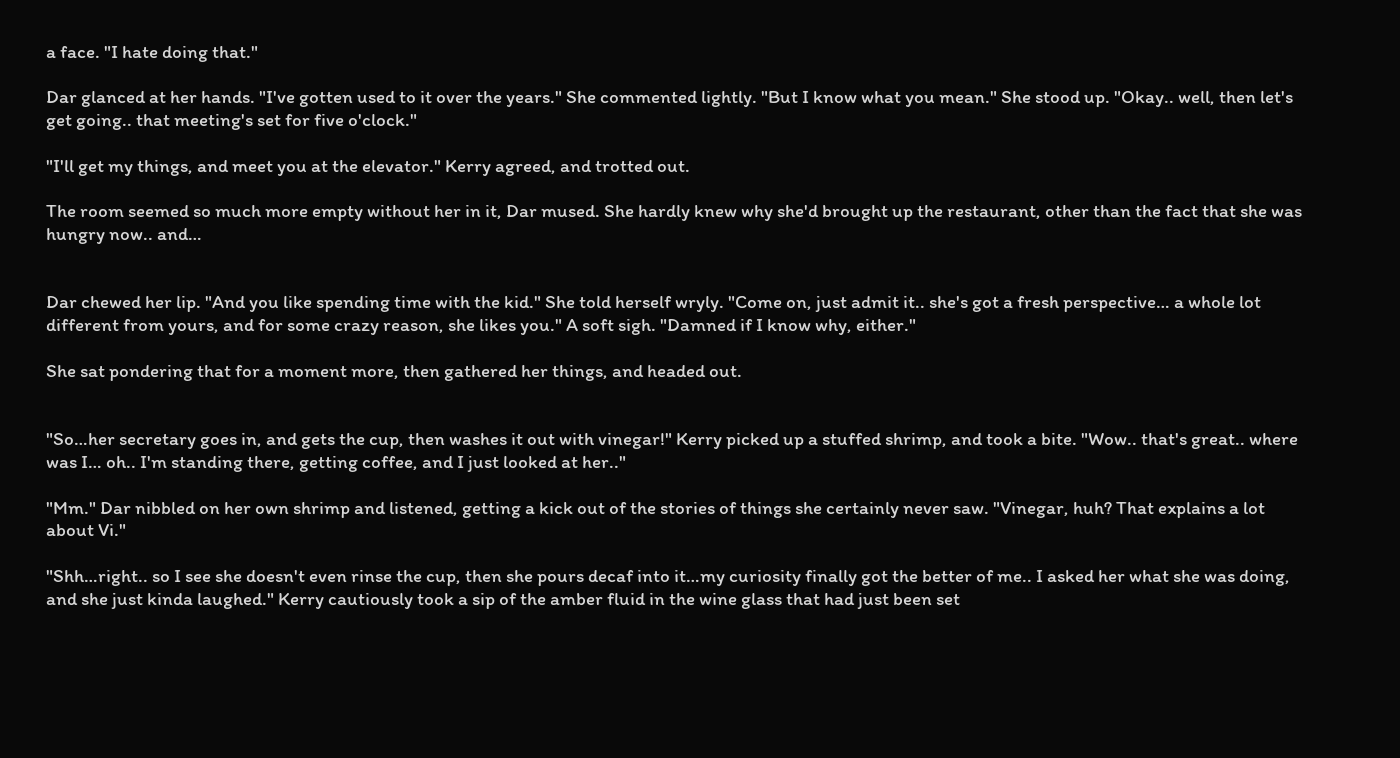a face. "I hate doing that."

Dar glanced at her hands. "I've gotten used to it over the years." She commented lightly. "But I know what you mean." She stood up. "Okay.. well, then let's get going.. that meeting's set for five o'clock."

"I'll get my things, and meet you at the elevator." Kerry agreed, and trotted out.

The room seemed so much more empty without her in it, Dar mused. She hardly knew why she'd brought up the restaurant, other than the fact that she was hungry now.. and…


Dar chewed her lip. "And you like spending time with the kid." She told herself wryly. "Come on, just admit it.. she's got a fresh perspective… a whole lot different from yours, and for some crazy reason, she likes you." A soft sigh. "Damned if I know why, either."

She sat pondering that for a moment more, then gathered her things, and headed out.


"So…her secretary goes in, and gets the cup, then washes it out with vinegar!" Kerry picked up a stuffed shrimp, and took a bite. "Wow.. that's great.. where was I… oh.. I'm standing there, getting coffee, and I just looked at her.."

"Mm." Dar nibbled on her own shrimp and listened, getting a kick out of the stories of things she certainly never saw. "Vinegar, huh? That explains a lot about Vi."

"Shh…right.. so I see she doesn't even rinse the cup, then she pours decaf into it…my curiosity finally got the better of me.. I asked her what she was doing, and she just kinda laughed." Kerry cautiously took a sip of the amber fluid in the wine glass that had just been set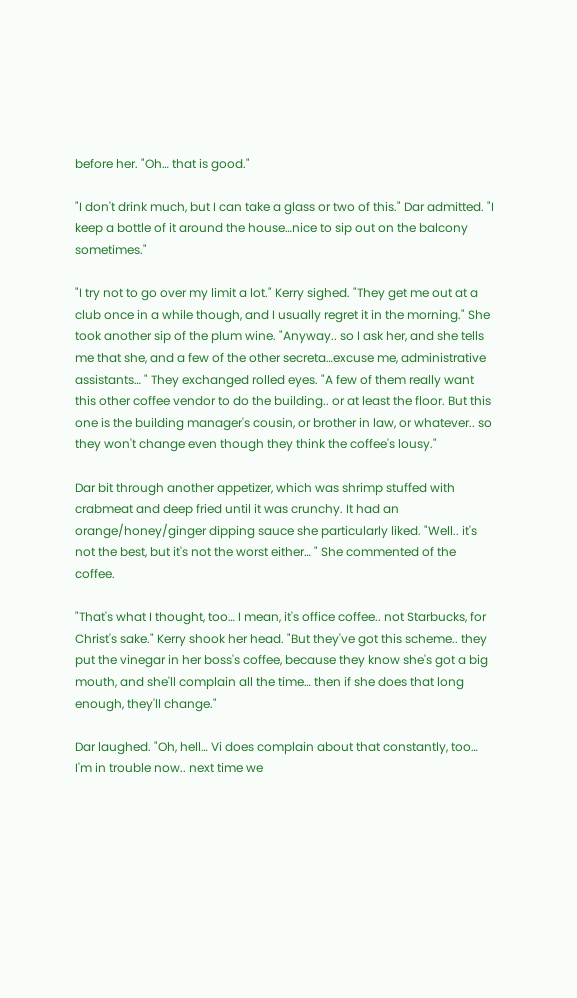before her. "Oh… that is good."

"I don't drink much, but I can take a glass or two of this." Dar admitted. "I keep a bottle of it around the house…nice to sip out on the balcony sometimes."

"I try not to go over my limit a lot." Kerry sighed. "They get me out at a club once in a while though, and I usually regret it in the morning." She took another sip of the plum wine. "Anyway.. so I ask her, and she tells me that she, and a few of the other secreta…excuse me, administrative assistants… " They exchanged rolled eyes. "A few of them really want this other coffee vendor to do the building.. or at least the floor. But this one is the building manager's cousin, or brother in law, or whatever.. so they won't change even though they think the coffee's lousy."

Dar bit through another appetizer, which was shrimp stuffed with crabmeat and deep fried until it was crunchy. It had an orange/honey/ginger dipping sauce she particularly liked. "Well.. it's not the best, but it's not the worst either… " She commented of the coffee.

"That's what I thought, too… I mean, it's office coffee.. not Starbucks, for Christ's sake." Kerry shook her head. "But they've got this scheme.. they put the vinegar in her boss's coffee, because they know she's got a big mouth, and she'll complain all the time… then if she does that long enough, they'll change."

Dar laughed. "Oh, hell… Vi does complain about that constantly, too… I'm in trouble now.. next time we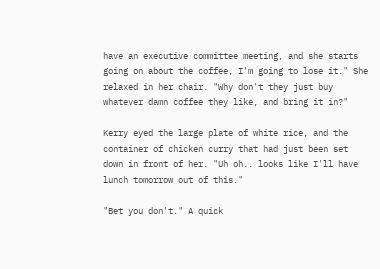have an executive committee meeting, and she starts going on about the coffee, I'm going to lose it." She relaxed in her chair. "Why don't they just buy whatever damn coffee they like, and bring it in?"

Kerry eyed the large plate of white rice, and the container of chicken curry that had just been set down in front of her. "Uh oh.. looks like I'll have lunch tomorrow out of this."

"Bet you don't." A quick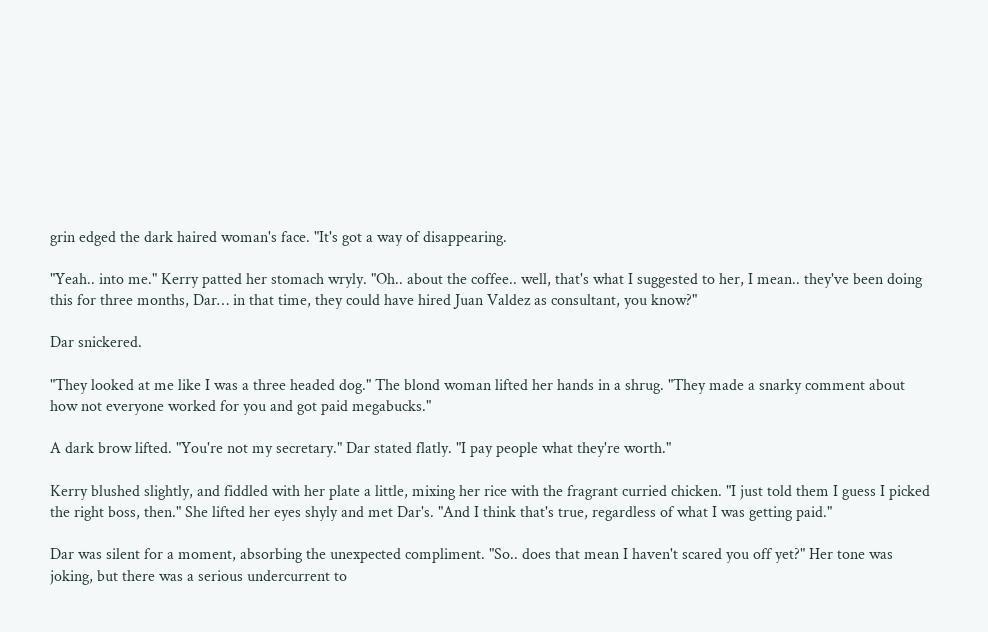grin edged the dark haired woman's face. "It's got a way of disappearing.

"Yeah.. into me." Kerry patted her stomach wryly. "Oh.. about the coffee.. well, that's what I suggested to her, I mean.. they've been doing this for three months, Dar… in that time, they could have hired Juan Valdez as consultant, you know?"

Dar snickered.

"They looked at me like I was a three headed dog." The blond woman lifted her hands in a shrug. "They made a snarky comment about how not everyone worked for you and got paid megabucks."

A dark brow lifted. "You're not my secretary." Dar stated flatly. "I pay people what they're worth."

Kerry blushed slightly, and fiddled with her plate a little, mixing her rice with the fragrant curried chicken. "I just told them I guess I picked the right boss, then." She lifted her eyes shyly and met Dar's. "And I think that's true, regardless of what I was getting paid."

Dar was silent for a moment, absorbing the unexpected compliment. "So.. does that mean I haven't scared you off yet?" Her tone was joking, but there was a serious undercurrent to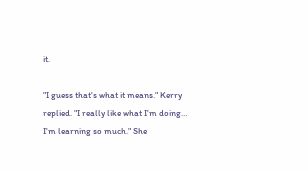it.

"I guess that's what it means." Kerry replied. "I really like what I'm doing… I'm learning so much." She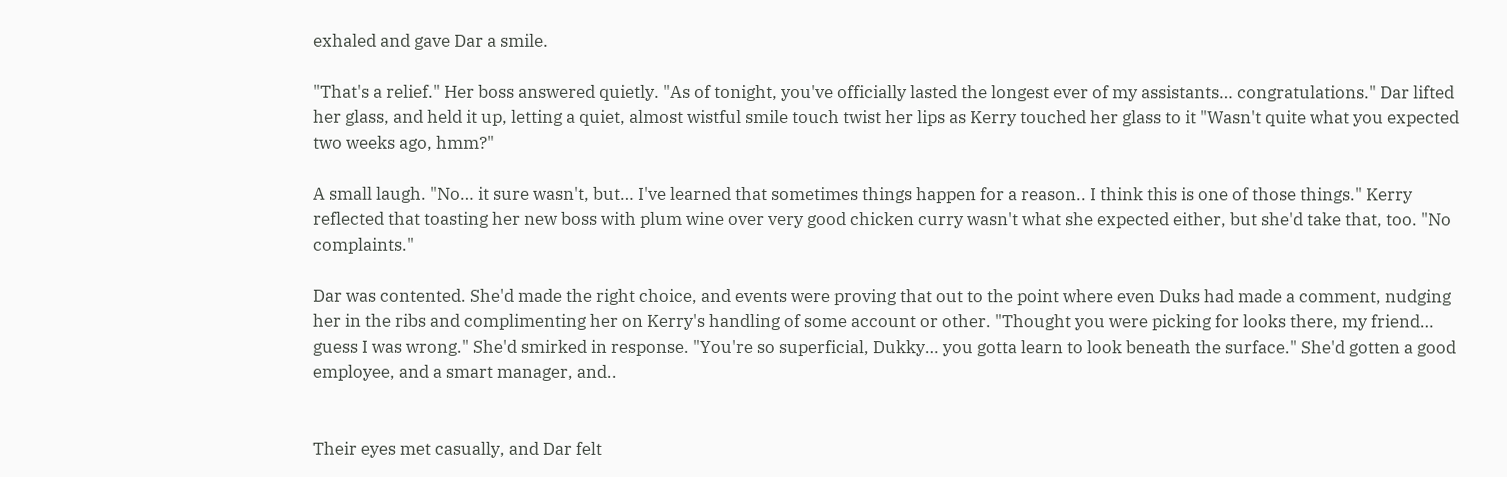exhaled and gave Dar a smile.

"That's a relief." Her boss answered quietly. "As of tonight, you've officially lasted the longest ever of my assistants… congratulations." Dar lifted her glass, and held it up, letting a quiet, almost wistful smile touch twist her lips as Kerry touched her glass to it "Wasn't quite what you expected two weeks ago, hmm?"

A small laugh. "No… it sure wasn't, but… I've learned that sometimes things happen for a reason.. I think this is one of those things." Kerry reflected that toasting her new boss with plum wine over very good chicken curry wasn't what she expected either, but she'd take that, too. "No complaints."

Dar was contented. She'd made the right choice, and events were proving that out to the point where even Duks had made a comment, nudging her in the ribs and complimenting her on Kerry's handling of some account or other. "Thought you were picking for looks there, my friend… guess I was wrong." She'd smirked in response. "You're so superficial, Dukky… you gotta learn to look beneath the surface." She'd gotten a good employee, and a smart manager, and..


Their eyes met casually, and Dar felt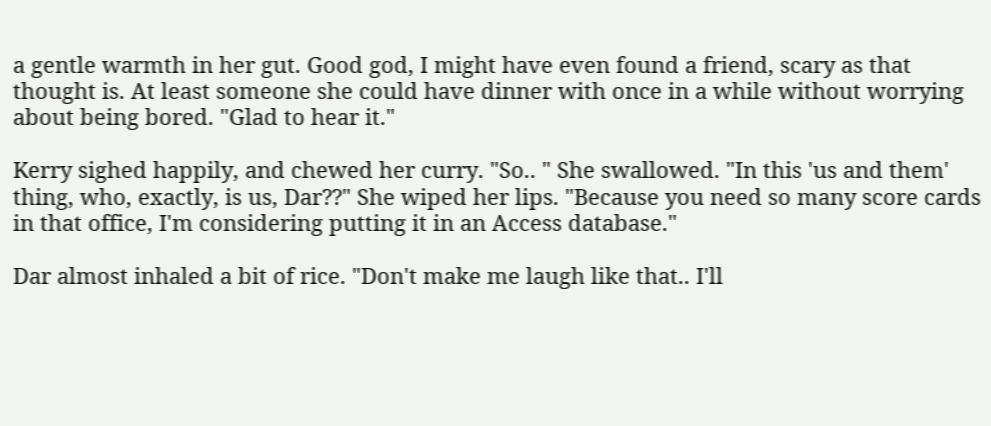a gentle warmth in her gut. Good god, I might have even found a friend, scary as that thought is. At least someone she could have dinner with once in a while without worrying about being bored. "Glad to hear it."

Kerry sighed happily, and chewed her curry. "So.. " She swallowed. "In this 'us and them' thing, who, exactly, is us, Dar??" She wiped her lips. "Because you need so many score cards in that office, I'm considering putting it in an Access database."

Dar almost inhaled a bit of rice. "Don't make me laugh like that.. I'll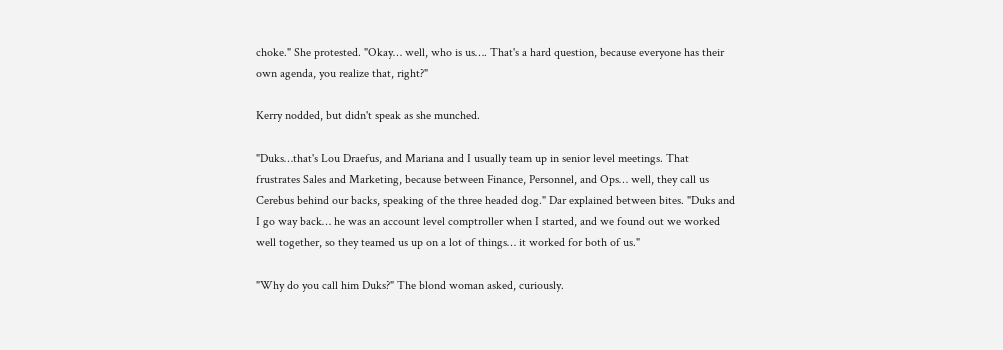choke." She protested. "Okay… well, who is us…. That's a hard question, because everyone has their own agenda, you realize that, right?"

Kerry nodded, but didn't speak as she munched.

"Duks…that's Lou Draefus, and Mariana and I usually team up in senior level meetings. That frustrates Sales and Marketing, because between Finance, Personnel, and Ops… well, they call us Cerebus behind our backs, speaking of the three headed dog." Dar explained between bites. "Duks and I go way back… he was an account level comptroller when I started, and we found out we worked well together, so they teamed us up on a lot of things… it worked for both of us."

"Why do you call him Duks?" The blond woman asked, curiously.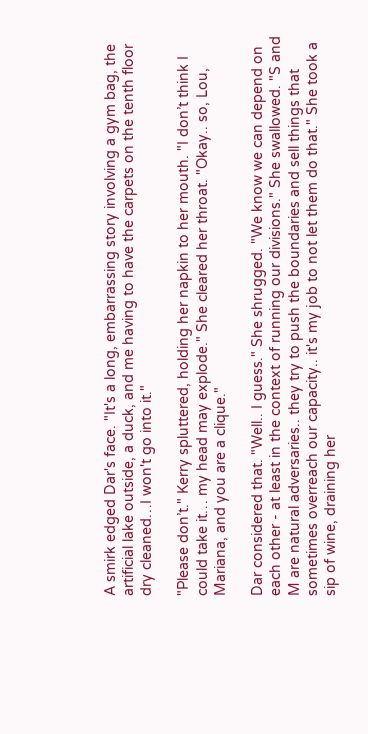A smirk edged Dar's face. "It's a long, embarrassing story involving a gym bag, the artificial lake outside, a duck, and me having to have the carpets on the tenth floor dry cleaned…I won't go into it."

"Please don’t." Kerry spluttered, holding her napkin to her mouth. "I don’t think I could take it… my head may explode." She cleared her throat. "Okay.. so, Lou, Mariana, and you are a clique."

Dar considered that. "Well.. I guess." She shrugged. "We know we can depend on each other - at least in the context of running our divisions." She swallowed. "S and M are natural adversaries.. they try to push the boundaries and sell things that sometimes overreach our capacity.. it's my job to not let them do that." She took a sip of wine, draining her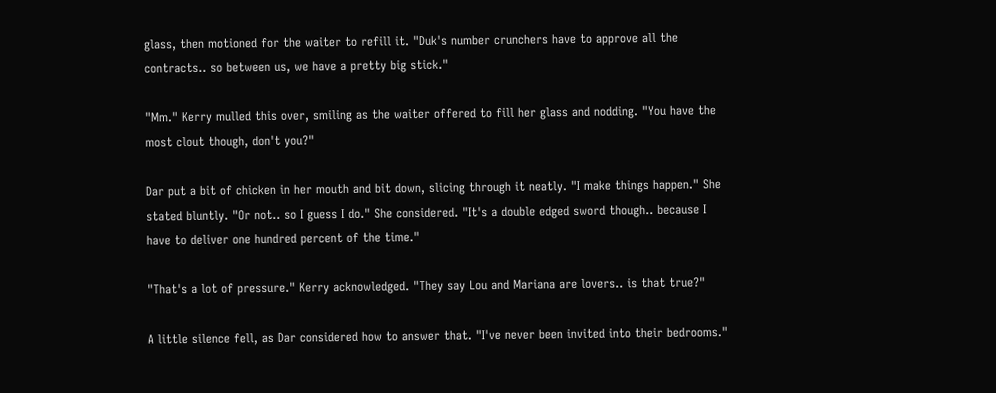glass, then motioned for the waiter to refill it. "Duk's number crunchers have to approve all the contracts.. so between us, we have a pretty big stick."

"Mm." Kerry mulled this over, smiling as the waiter offered to fill her glass and nodding. "You have the most clout though, don't you?"

Dar put a bit of chicken in her mouth and bit down, slicing through it neatly. "I make things happen." She stated bluntly. "Or not.. so I guess I do." She considered. "It's a double edged sword though.. because I have to deliver one hundred percent of the time."

"That's a lot of pressure." Kerry acknowledged. "They say Lou and Mariana are lovers.. is that true?"

A little silence fell, as Dar considered how to answer that. "I've never been invited into their bedrooms."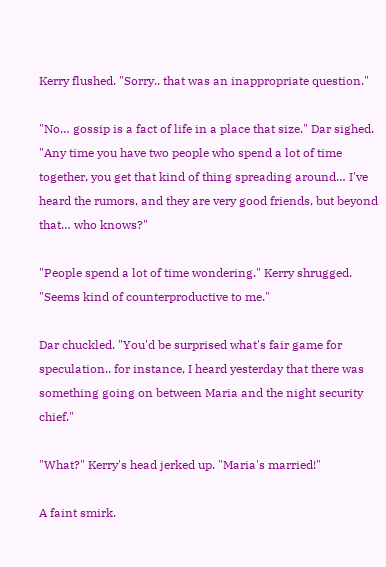Kerry flushed. "Sorry.. that was an inappropriate question."

"No… gossip is a fact of life in a place that size." Dar sighed. "Any time you have two people who spend a lot of time together, you get that kind of thing spreading around… I've heard the rumors, and they are very good friends, but beyond that… who knows?"

"People spend a lot of time wondering." Kerry shrugged. "Seems kind of counterproductive to me."

Dar chuckled. "You'd be surprised what's fair game for speculation.. for instance, I heard yesterday that there was something going on between Maria and the night security chief."

"What?" Kerry's head jerked up. "Maria's married!"

A faint smirk.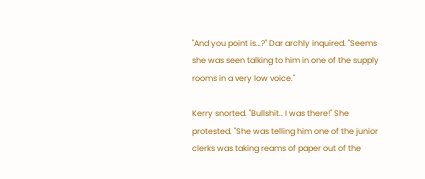"And you point is…?" Dar archly inquired. "Seems she was seen talking to him in one of the supply rooms in a very low voice."

Kerry snorted. "Bullshit.. I was there!" She protested. "She was telling him one of the junior clerks was taking reams of paper out of the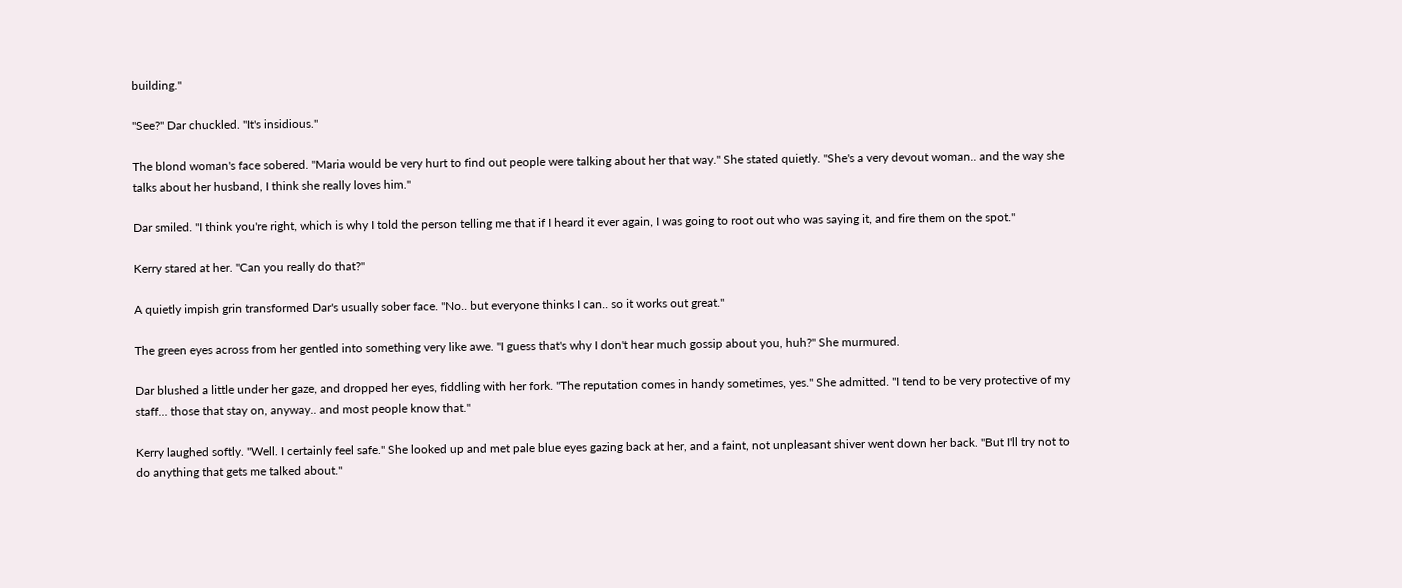building."

"See?" Dar chuckled. "It's insidious."

The blond woman's face sobered. "Maria would be very hurt to find out people were talking about her that way." She stated quietly. "She's a very devout woman.. and the way she talks about her husband, I think she really loves him."

Dar smiled. "I think you're right, which is why I told the person telling me that if I heard it ever again, I was going to root out who was saying it, and fire them on the spot."

Kerry stared at her. "Can you really do that?"

A quietly impish grin transformed Dar's usually sober face. "No.. but everyone thinks I can.. so it works out great."

The green eyes across from her gentled into something very like awe. "I guess that's why I don't hear much gossip about you, huh?" She murmured.

Dar blushed a little under her gaze, and dropped her eyes, fiddling with her fork. "The reputation comes in handy sometimes, yes." She admitted. "I tend to be very protective of my staff… those that stay on, anyway.. and most people know that."

Kerry laughed softly. "Well. I certainly feel safe." She looked up and met pale blue eyes gazing back at her, and a faint, not unpleasant shiver went down her back. "But I'll try not to do anything that gets me talked about."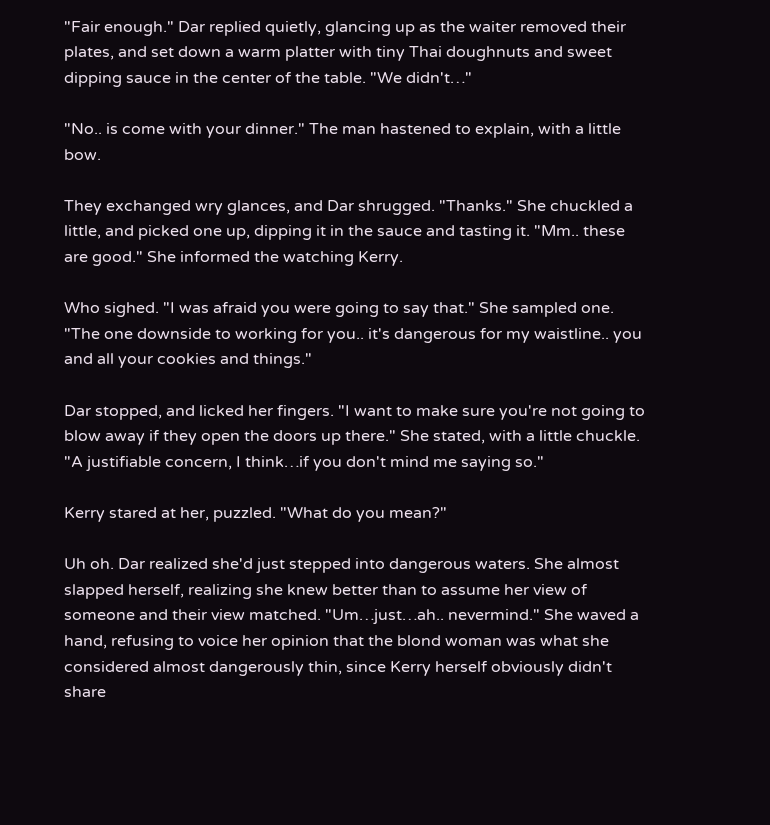"Fair enough." Dar replied quietly, glancing up as the waiter removed their plates, and set down a warm platter with tiny Thai doughnuts and sweet dipping sauce in the center of the table. "We didn't…"

"No.. is come with your dinner." The man hastened to explain, with a little bow.

They exchanged wry glances, and Dar shrugged. "Thanks." She chuckled a little, and picked one up, dipping it in the sauce and tasting it. "Mm.. these are good." She informed the watching Kerry.

Who sighed. "I was afraid you were going to say that." She sampled one. "The one downside to working for you.. it's dangerous for my waistline.. you and all your cookies and things."

Dar stopped, and licked her fingers. "I want to make sure you're not going to blow away if they open the doors up there." She stated, with a little chuckle. "A justifiable concern, I think…if you don't mind me saying so."

Kerry stared at her, puzzled. "What do you mean?"

Uh oh. Dar realized she'd just stepped into dangerous waters. She almost slapped herself, realizing she knew better than to assume her view of someone and their view matched. "Um…just…ah.. nevermind." She waved a hand, refusing to voice her opinion that the blond woman was what she considered almost dangerously thin, since Kerry herself obviously didn't share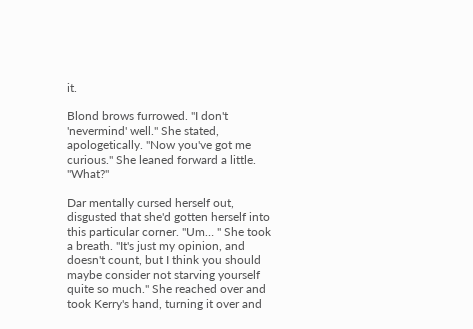it.

Blond brows furrowed. "I don't 'nevermind' well." She stated, apologetically. "Now you've got me curious." She leaned forward a little. "What?"

Dar mentally cursed herself out, disgusted that she'd gotten herself into this particular corner. "Um… " She took a breath. "It's just my opinion, and doesn't count, but I think you should maybe consider not starving yourself quite so much." She reached over and took Kerry's hand, turning it over and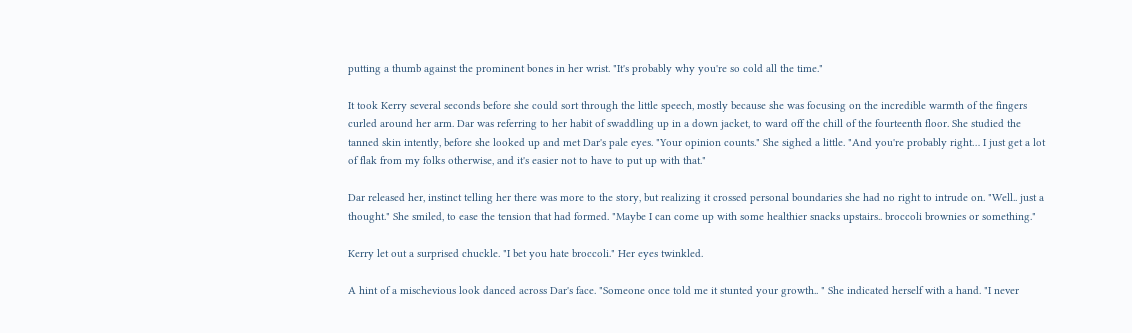putting a thumb against the prominent bones in her wrist. "It's probably why you're so cold all the time."

It took Kerry several seconds before she could sort through the little speech, mostly because she was focusing on the incredible warmth of the fingers curled around her arm. Dar was referring to her habit of swaddling up in a down jacket, to ward off the chill of the fourteenth floor. She studied the tanned skin intently, before she looked up and met Dar's pale eyes. "Your opinion counts." She sighed a little. "And you're probably right… I just get a lot of flak from my folks otherwise, and it's easier not to have to put up with that."

Dar released her, instinct telling her there was more to the story, but realizing it crossed personal boundaries she had no right to intrude on. "Well.. just a thought." She smiled, to ease the tension that had formed. "Maybe I can come up with some healthier snacks upstairs.. broccoli brownies or something."

Kerry let out a surprised chuckle. "I bet you hate broccoli." Her eyes twinkled.

A hint of a mischevious look danced across Dar's face. "Someone once told me it stunted your growth.. " She indicated herself with a hand. "I never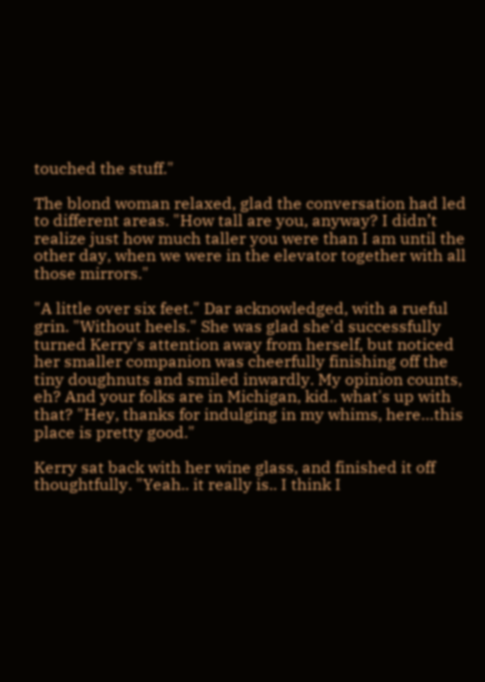touched the stuff."

The blond woman relaxed, glad the conversation had led to different areas. "How tall are you, anyway? I didn’t realize just how much taller you were than I am until the other day, when we were in the elevator together with all those mirrors."

"A little over six feet." Dar acknowledged, with a rueful grin. "Without heels." She was glad she'd successfully turned Kerry's attention away from herself, but noticed her smaller companion was cheerfully finishing off the tiny doughnuts and smiled inwardly. My opinion counts, eh? And your folks are in Michigan, kid.. what's up with that? "Hey, thanks for indulging in my whims, here…this place is pretty good."

Kerry sat back with her wine glass, and finished it off thoughtfully. "Yeah.. it really is.. I think I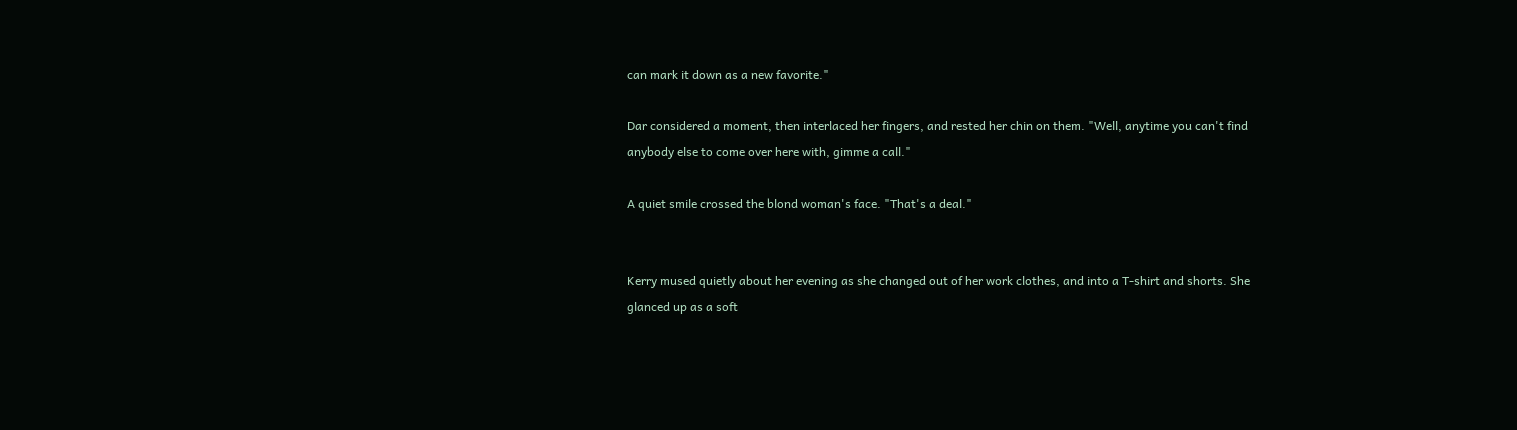can mark it down as a new favorite."

Dar considered a moment, then interlaced her fingers, and rested her chin on them. "Well, anytime you can't find anybody else to come over here with, gimme a call."

A quiet smile crossed the blond woman's face. "That's a deal."


Kerry mused quietly about her evening as she changed out of her work clothes, and into a T-shirt and shorts. She glanced up as a soft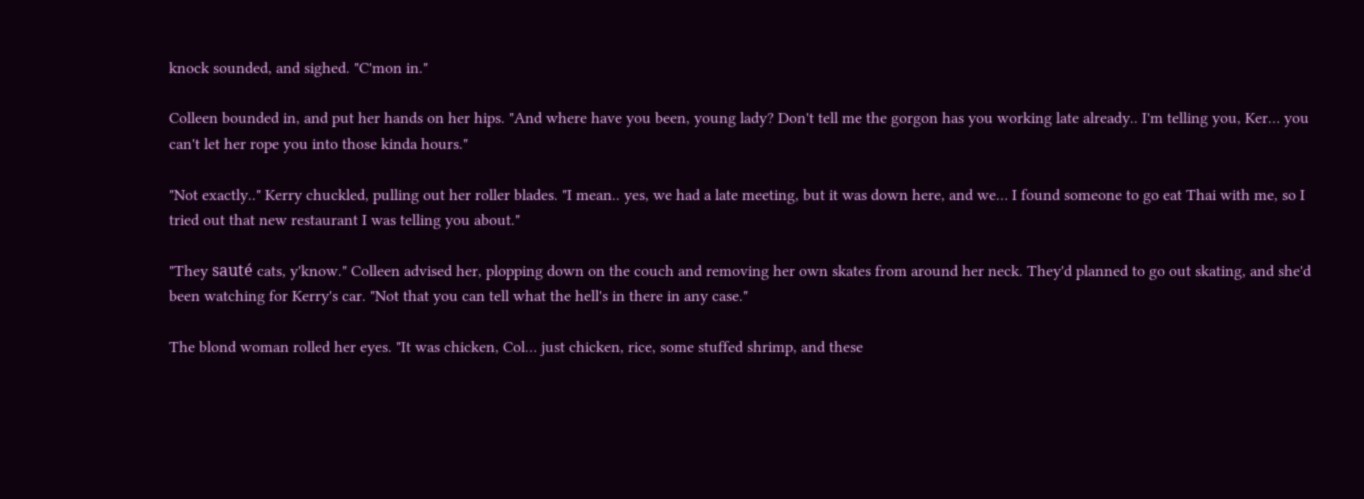knock sounded, and sighed. "C'mon in."

Colleen bounded in, and put her hands on her hips. "And where have you been, young lady? Don't tell me the gorgon has you working late already.. I'm telling you, Ker… you can't let her rope you into those kinda hours."

"Not exactly.." Kerry chuckled, pulling out her roller blades. "I mean.. yes, we had a late meeting, but it was down here, and we… I found someone to go eat Thai with me, so I tried out that new restaurant I was telling you about."

"They sauté cats, y'know." Colleen advised her, plopping down on the couch and removing her own skates from around her neck. They'd planned to go out skating, and she'd been watching for Kerry's car. "Not that you can tell what the hell's in there in any case."

The blond woman rolled her eyes. "It was chicken, Col… just chicken, rice, some stuffed shrimp, and these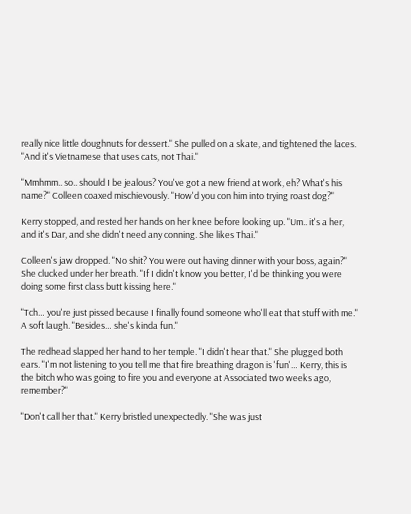really nice little doughnuts for dessert." She pulled on a skate, and tightened the laces. "And it's Vietnamese that uses cats, not Thai."

"Mmhmm.. so.. should I be jealous? You've got a new friend at work, eh? What's his name?" Colleen coaxed mischievously. "How'd you con him into trying roast dog?"

Kerry stopped, and rested her hands on her knee before looking up. "Um.. it's a her, and it's Dar, and she didn't need any conning. She likes Thai."

Colleen's jaw dropped. "No shit? You were out having dinner with your boss, again?" She clucked under her breath. "If I didn't know you better, I'd be thinking you were doing some first class butt kissing here."

"Tch… you're just pissed because I finally found someone who'll eat that stuff with me." A soft laugh. "Besides… she's kinda fun."

The redhead slapped her hand to her temple. "I didn't hear that." She plugged both ears. "I'm not listening to you tell me that fire breathing dragon is 'fun'… Kerry, this is the bitch who was going to fire you and everyone at Associated two weeks ago, remember?"

"Don't call her that." Kerry bristled unexpectedly. "She was just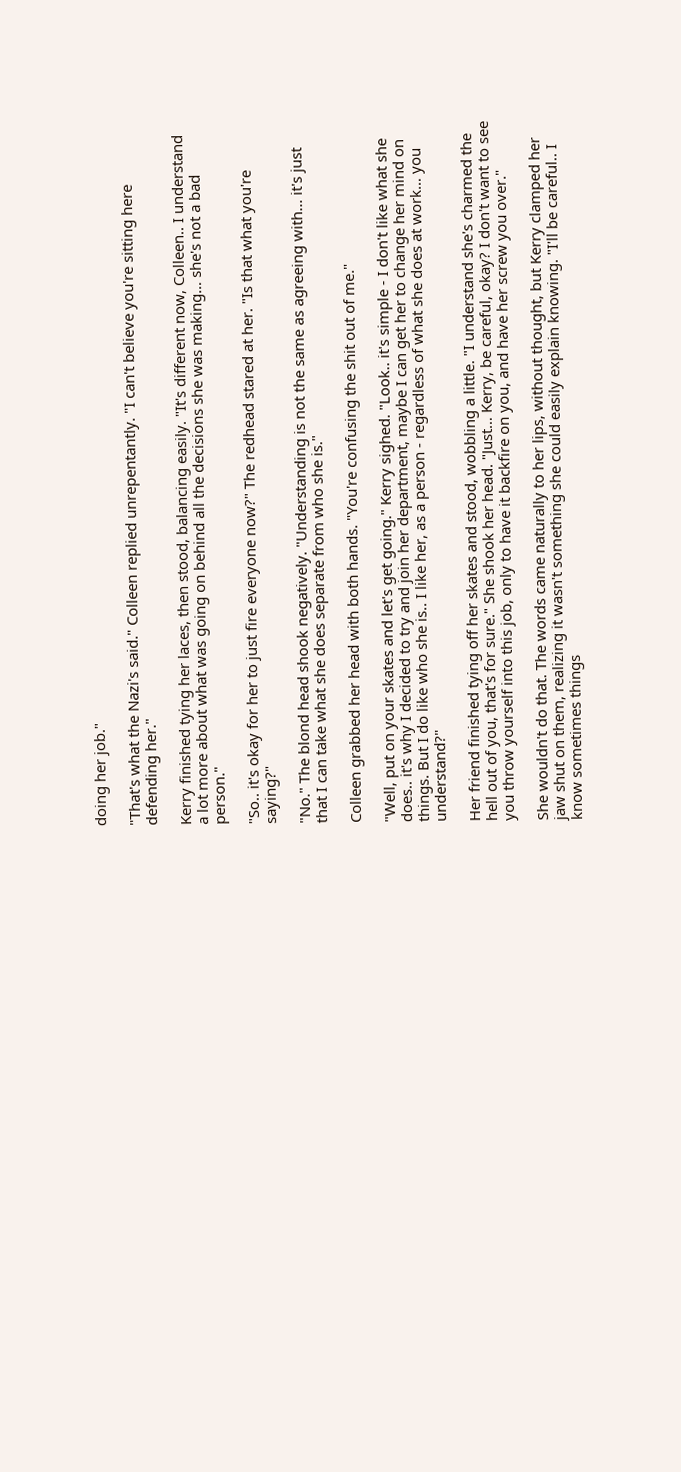doing her job."

"That's what the Nazi's said." Colleen replied unrepentantly. "I can't believe you're sitting here defending her."

Kerry finished tying her laces, then stood, balancing easily. "It's different now, Colleen.. I understand a lot more about what was going on behind all the decisions she was making… she's not a bad person."

"So.. it's okay for her to just fire everyone now?" The redhead stared at her. "Is that what you're saying?"

"No." The blond head shook negatively. "Understanding is not the same as agreeing with… it's just that I can take what she does separate from who she is."

Colleen grabbed her head with both hands. "You're confusing the shit out of me."

"Well, put on your skates and let's get going." Kerry sighed. "Look.. it's simple - I don't like what she does.. it's why I decided to try and join her department, maybe I can get her to change her mind on things. But I do like who she is.. I like her, as a person - regardless of what she does at work… you understand?"

Her friend finished tying off her skates and stood, wobbling a little. "I understand she's charmed the hell out of you, that's for sure." She shook her head. "Just… Kerry, be careful, okay? I don't want to see you throw yourself into this job, only to have it backfire on you, and have her screw you over."

She wouldn't do that. The words came naturally to her lips, without thought, but Kerry clamped her jaw shut on them, realizing it wasn't something she could easily explain knowing. "I'll be careful.. I know sometimes things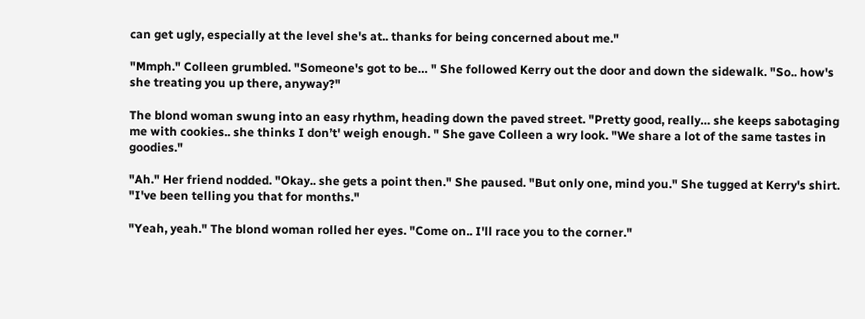can get ugly, especially at the level she's at.. thanks for being concerned about me."

"Mmph." Colleen grumbled. "Someone's got to be… " She followed Kerry out the door and down the sidewalk. "So.. how's she treating you up there, anyway?"

The blond woman swung into an easy rhythm, heading down the paved street. "Pretty good, really… she keeps sabotaging me with cookies.. she thinks I don’t' weigh enough. " She gave Colleen a wry look. "We share a lot of the same tastes in goodies."

"Ah." Her friend nodded. "Okay.. she gets a point then." She paused. "But only one, mind you." She tugged at Kerry's shirt. "I've been telling you that for months."

"Yeah, yeah." The blond woman rolled her eyes. "Come on.. I'll race you to the corner."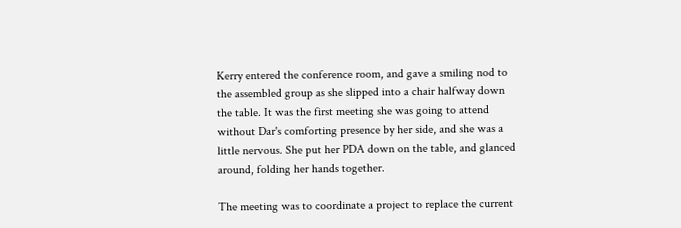Kerry entered the conference room, and gave a smiling nod to the assembled group as she slipped into a chair halfway down the table. It was the first meeting she was going to attend without Dar's comforting presence by her side, and she was a little nervous. She put her PDA down on the table, and glanced around, folding her hands together.

The meeting was to coordinate a project to replace the current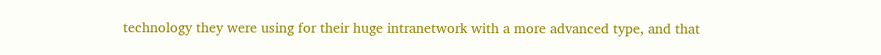technology they were using for their huge intranetwork with a more advanced type, and that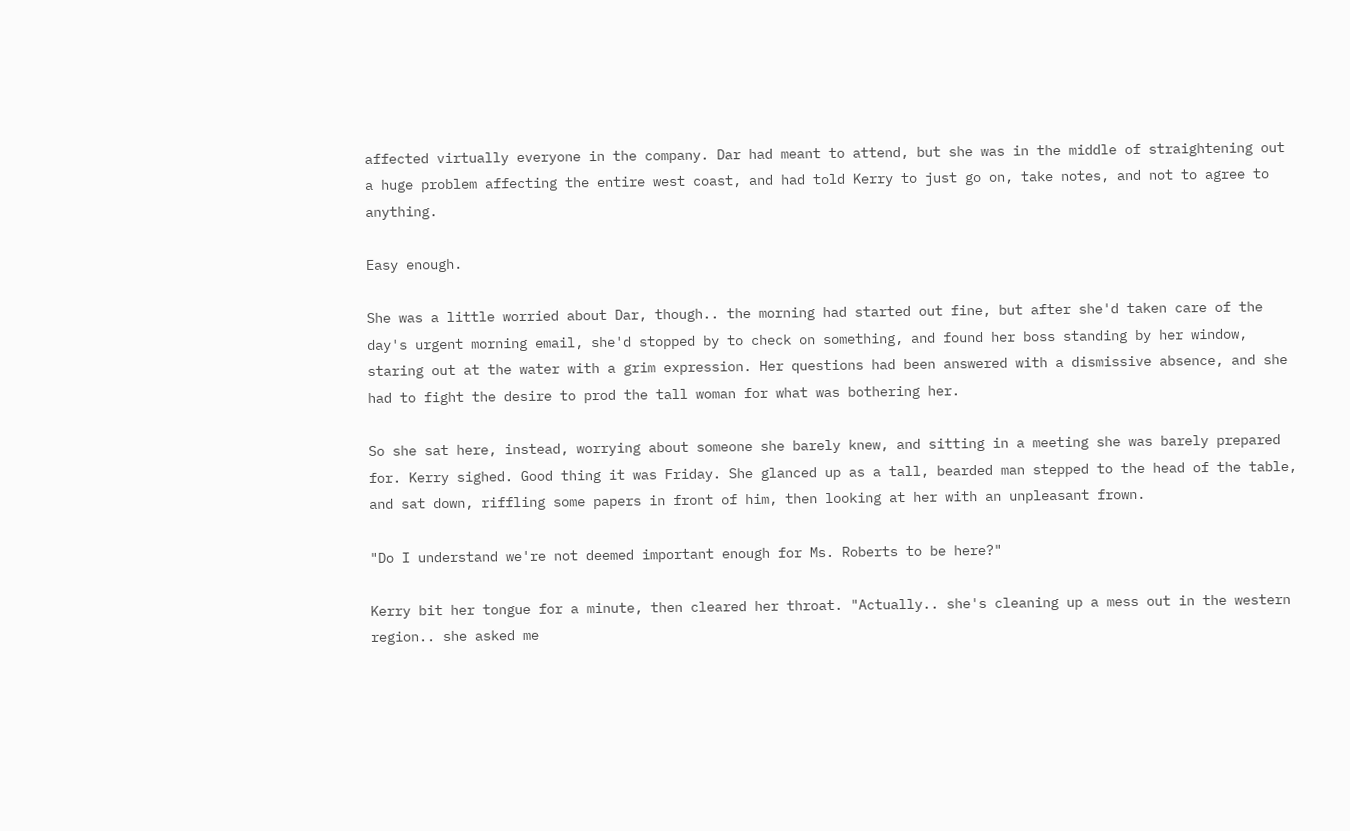affected virtually everyone in the company. Dar had meant to attend, but she was in the middle of straightening out a huge problem affecting the entire west coast, and had told Kerry to just go on, take notes, and not to agree to anything.

Easy enough.

She was a little worried about Dar, though.. the morning had started out fine, but after she'd taken care of the day's urgent morning email, she'd stopped by to check on something, and found her boss standing by her window, staring out at the water with a grim expression. Her questions had been answered with a dismissive absence, and she had to fight the desire to prod the tall woman for what was bothering her.

So she sat here, instead, worrying about someone she barely knew, and sitting in a meeting she was barely prepared for. Kerry sighed. Good thing it was Friday. She glanced up as a tall, bearded man stepped to the head of the table, and sat down, riffling some papers in front of him, then looking at her with an unpleasant frown.

"Do I understand we're not deemed important enough for Ms. Roberts to be here?"

Kerry bit her tongue for a minute, then cleared her throat. "Actually.. she's cleaning up a mess out in the western region.. she asked me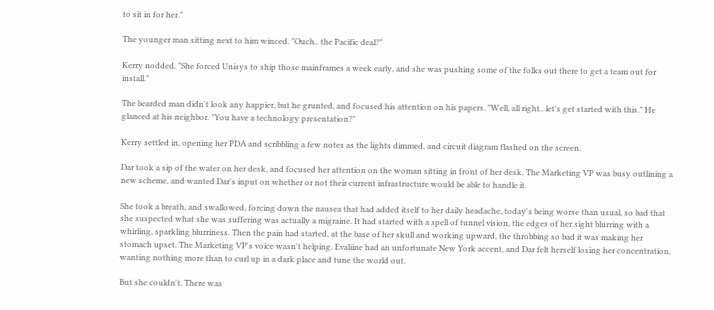to sit in for her."

The younger man sitting next to him winced. "Ouch.. the Pacific deal?"

Kerry nodded. "She forced Unisys to ship those mainframes a week early, and she was pushing some of the folks out there to get a team out for install."

The bearded man didn't look any happier, but he grunted, and focused his attention on his papers. "Well, all right.. let's get started with this." He glanced at his neighbor. "You have a technology presentation?"

Kerry settled in, opening her PDA and scribbling a few notes as the lights dimmed, and circuit diagram flashed on the screen.

Dar took a sip of the water on her desk, and focused her attention on the woman sitting in front of her desk. The Marketing VP was busy outlining a new scheme, and wanted Dar's input on whether or not their current infrastructure would be able to handle it.

She took a breath, and swallowed, forcing down the nausea that had added itself to her daily headache, today's being worse than usual, so bad that she suspected what she was suffering was actually a migraine. It had started with a spell of tunnel vision, the edges of her sight blurring with a whirling, sparkling blurriness. Then the pain had started, at the base of her skull and working upward, the throbbing so bad it was making her stomach upset. The Marketing VP's voice wasn't helping. Evaliine had an unfortunate New York accent, and Dar felt herself losing her concentration, wanting nothing more than to curl up in a dark place and tune the world out.

But she couldn't. There was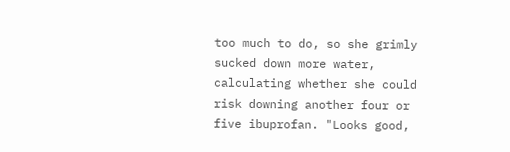too much to do, so she grimly sucked down more water, calculating whether she could risk downing another four or five ibuprofan. "Looks good,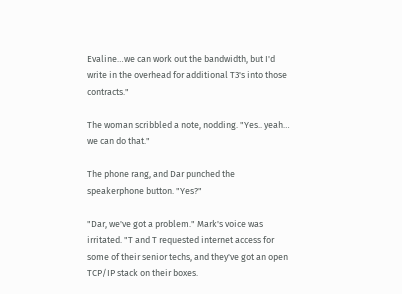Evaline…we can work out the bandwidth, but I'd write in the overhead for additional T3's into those contracts."

The woman scribbled a note, nodding. "Yes.. yeah… we can do that."

The phone rang, and Dar punched the speakerphone button. "Yes?"

"Dar, we've got a problem." Mark's voice was irritated. "T and T requested internet access for some of their senior techs, and they've got an open TCP/IP stack on their boxes.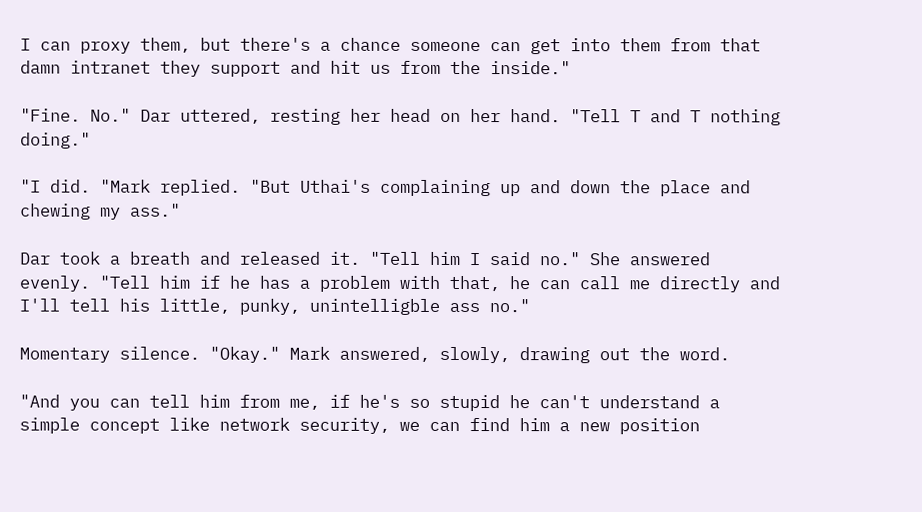I can proxy them, but there's a chance someone can get into them from that damn intranet they support and hit us from the inside."

"Fine. No." Dar uttered, resting her head on her hand. "Tell T and T nothing doing."

"I did. "Mark replied. "But Uthai's complaining up and down the place and chewing my ass."

Dar took a breath and released it. "Tell him I said no." She answered evenly. "Tell him if he has a problem with that, he can call me directly and I'll tell his little, punky, unintelligble ass no."

Momentary silence. "Okay." Mark answered, slowly, drawing out the word.

"And you can tell him from me, if he's so stupid he can't understand a simple concept like network security, we can find him a new position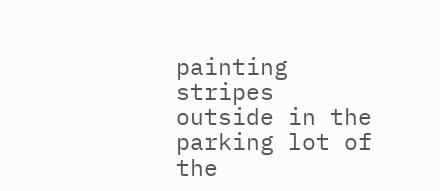painting stripes outside in the parking lot of the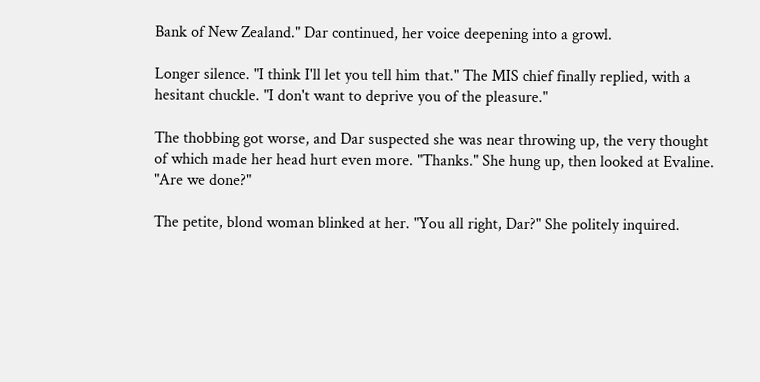Bank of New Zealand." Dar continued, her voice deepening into a growl.

Longer silence. "I think I'll let you tell him that." The MIS chief finally replied, with a hesitant chuckle. "I don't want to deprive you of the pleasure."

The thobbing got worse, and Dar suspected she was near throwing up, the very thought of which made her head hurt even more. "Thanks." She hung up, then looked at Evaline. "Are we done?"

The petite, blond woman blinked at her. "You all right, Dar?" She politely inquired.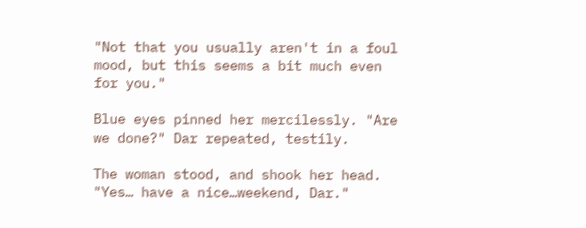"Not that you usually aren't in a foul mood, but this seems a bit much even for you."

Blue eyes pinned her mercilessly. "Are we done?" Dar repeated, testily.

The woman stood, and shook her head. "Yes… have a nice…weekend, Dar."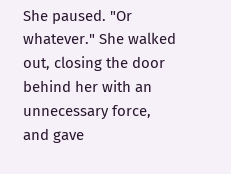She paused. "Or whatever." She walked out, closing the door behind her with an unnecessary force, and gave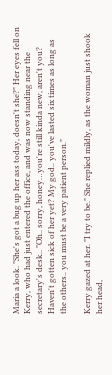Maria a look. "She's got a bug up her ass today, doesn't she?" Her eyes fell on Kerry, who had just entered the office, and was now standing near the secretary's desk.. "Oh.. sorry, honey…you're still kinda new, aren't you? Haven't gotten sick of her yet? My god.. you've lasted six times as long as the others.. you must be a very patient person."

Kerry gazed at her. "I try to be." She replied mildly, as the woman just shook her head,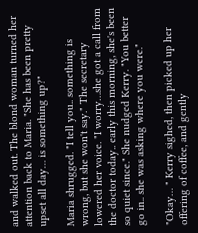and walked out. The blond woman turned her attention back to Maria. "She has been pretty upset all day… is something up?"

Maria shrugged. "I tell you.. something is wrong, but she won't say." The secretary lowered her voice. "I worry…she got a call from the doctor today.. early this morning, she's been so quiet since." She nudged Kerry. "You better go in.. she was asking where you were."

"Okay… " Kerry sighed, then picked up her offering of coffee, and gently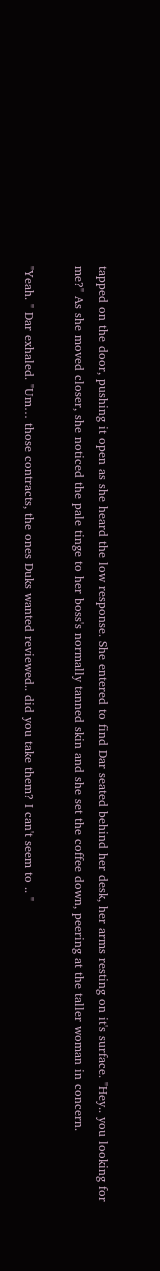tapped on the door, pushing it open as she heard the low response. She entered to find Dar seated behind her desk, her arms resting on it's surface. "Hey.. you looking for me?" As she moved closer, she noticed the pale tinge to her boss's normally tanned skin and she set the coffee down, peering at the taller woman in concern.

"Yeah. " Dar exhaled. "Um… those contracts, the ones Duks wanted reviewed.. did you take them? I can't seem to .. "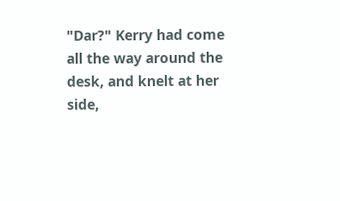"Dar?" Kerry had come all the way around the desk, and knelt at her side,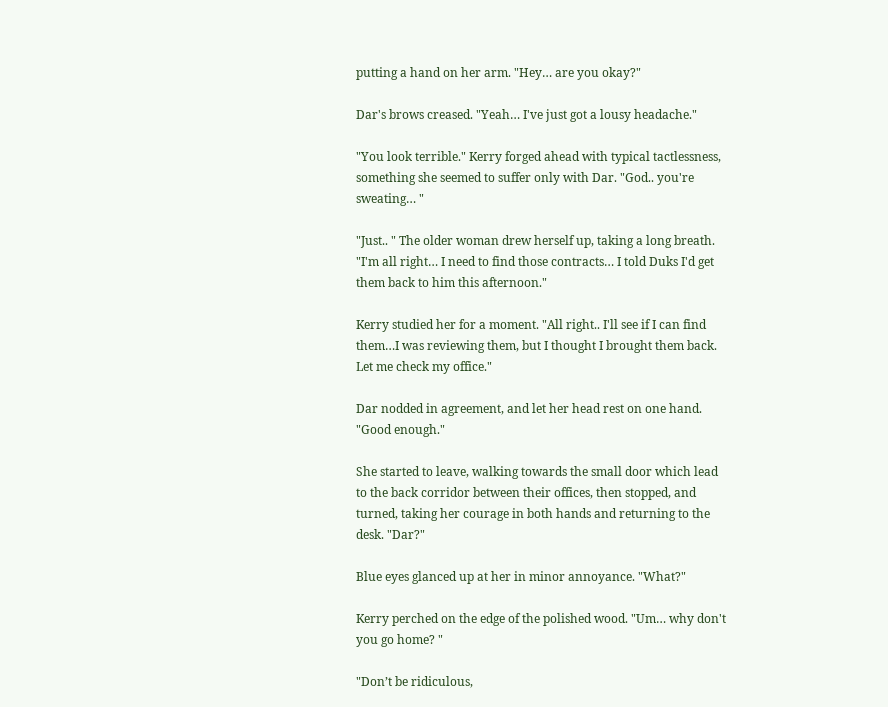putting a hand on her arm. "Hey… are you okay?"

Dar's brows creased. "Yeah… I've just got a lousy headache."

"You look terrible." Kerry forged ahead with typical tactlessness, something she seemed to suffer only with Dar. "God.. you're sweating… "

"Just.. " The older woman drew herself up, taking a long breath. "I'm all right… I need to find those contracts… I told Duks I'd get them back to him this afternoon."

Kerry studied her for a moment. "All right.. I'll see if I can find them…I was reviewing them, but I thought I brought them back. Let me check my office."

Dar nodded in agreement, and let her head rest on one hand. "Good enough."

She started to leave, walking towards the small door which lead to the back corridor between their offices, then stopped, and turned, taking her courage in both hands and returning to the desk. "Dar?"

Blue eyes glanced up at her in minor annoyance. "What?"

Kerry perched on the edge of the polished wood. "Um… why don't you go home? "

"Don’t be ridiculous,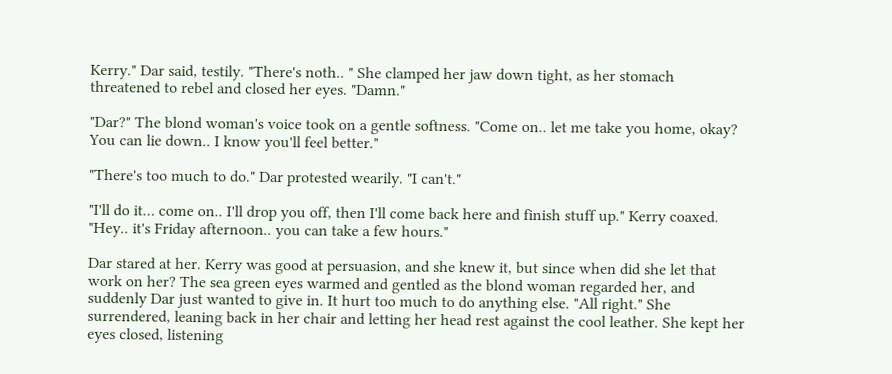Kerry." Dar said, testily. "There's noth.. " She clamped her jaw down tight, as her stomach threatened to rebel and closed her eyes. "Damn."

"Dar?" The blond woman's voice took on a gentle softness. "Come on.. let me take you home, okay? You can lie down.. I know you'll feel better."

"There's too much to do." Dar protested wearily. "I can't."

"I'll do it… come on.. I'll drop you off, then I'll come back here and finish stuff up." Kerry coaxed. "Hey.. it's Friday afternoon.. you can take a few hours."

Dar stared at her. Kerry was good at persuasion, and she knew it, but since when did she let that work on her? The sea green eyes warmed and gentled as the blond woman regarded her, and suddenly Dar just wanted to give in. It hurt too much to do anything else. "All right." She surrendered, leaning back in her chair and letting her head rest against the cool leather. She kept her eyes closed, listening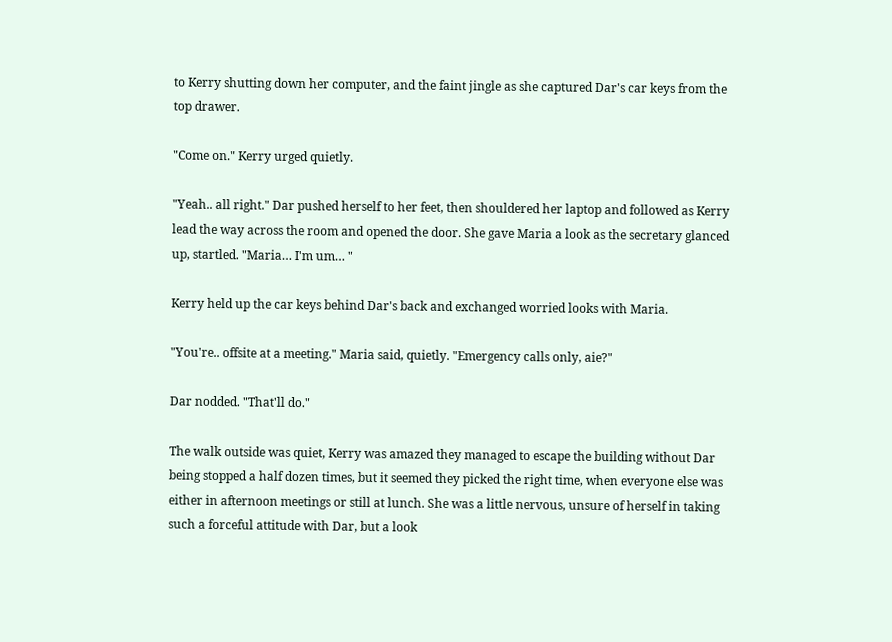to Kerry shutting down her computer, and the faint jingle as she captured Dar's car keys from the top drawer.

"Come on." Kerry urged quietly.

"Yeah.. all right." Dar pushed herself to her feet, then shouldered her laptop and followed as Kerry lead the way across the room and opened the door. She gave Maria a look as the secretary glanced up, startled. "Maria… I'm um… "

Kerry held up the car keys behind Dar's back and exchanged worried looks with Maria.

"You're.. offsite at a meeting." Maria said, quietly. "Emergency calls only, aie?"

Dar nodded. "That'll do."

The walk outside was quiet, Kerry was amazed they managed to escape the building without Dar being stopped a half dozen times, but it seemed they picked the right time, when everyone else was either in afternoon meetings or still at lunch. She was a little nervous, unsure of herself in taking such a forceful attitude with Dar, but a look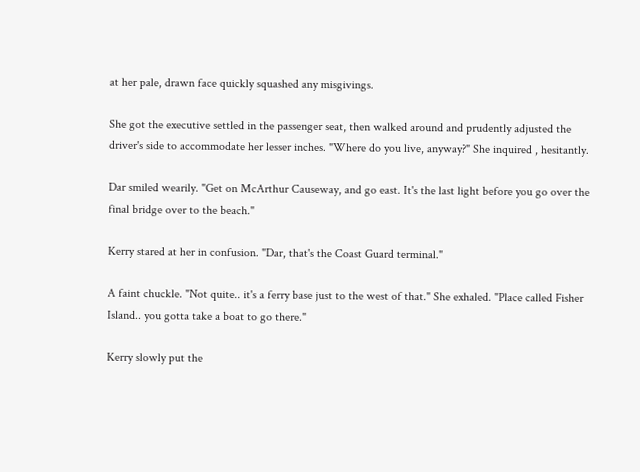at her pale, drawn face quickly squashed any misgivings.

She got the executive settled in the passenger seat, then walked around and prudently adjusted the driver's side to accommodate her lesser inches. "Where do you live, anyway?" She inquired , hesitantly.

Dar smiled wearily. "Get on McArthur Causeway, and go east. It's the last light before you go over the final bridge over to the beach."

Kerry stared at her in confusion. "Dar, that's the Coast Guard terminal."

A faint chuckle. "Not quite.. it's a ferry base just to the west of that." She exhaled. "Place called Fisher Island.. you gotta take a boat to go there."

Kerry slowly put the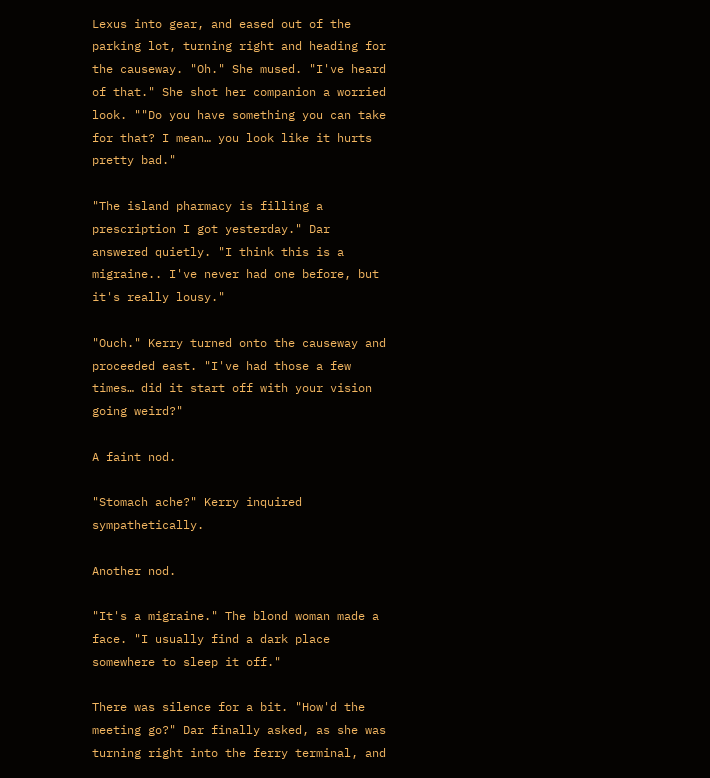Lexus into gear, and eased out of the parking lot, turning right and heading for the causeway. "Oh." She mused. "I've heard of that." She shot her companion a worried look. ""Do you have something you can take for that? I mean… you look like it hurts pretty bad."

"The island pharmacy is filling a prescription I got yesterday." Dar answered quietly. "I think this is a migraine.. I've never had one before, but it's really lousy."

"Ouch." Kerry turned onto the causeway and proceeded east. "I've had those a few times… did it start off with your vision going weird?"

A faint nod.

"Stomach ache?" Kerry inquired sympathetically.

Another nod.

"It's a migraine." The blond woman made a face. "I usually find a dark place somewhere to sleep it off."

There was silence for a bit. "How'd the meeting go?" Dar finally asked, as she was turning right into the ferry terminal, and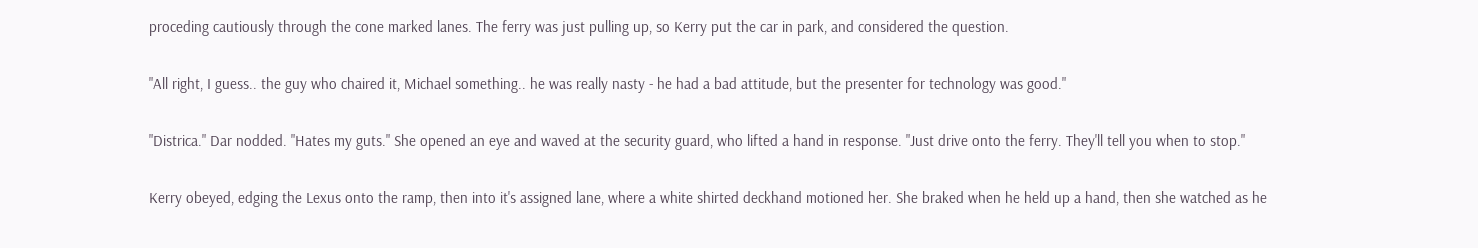proceding cautiously through the cone marked lanes. The ferry was just pulling up, so Kerry put the car in park, and considered the question.

"All right, I guess.. the guy who chaired it, Michael something.. he was really nasty - he had a bad attitude, but the presenter for technology was good."

"Districa." Dar nodded. "Hates my guts." She opened an eye and waved at the security guard, who lifted a hand in response. "Just drive onto the ferry. They'll tell you when to stop."

Kerry obeyed, edging the Lexus onto the ramp, then into it's assigned lane, where a white shirted deckhand motioned her. She braked when he held up a hand, then she watched as he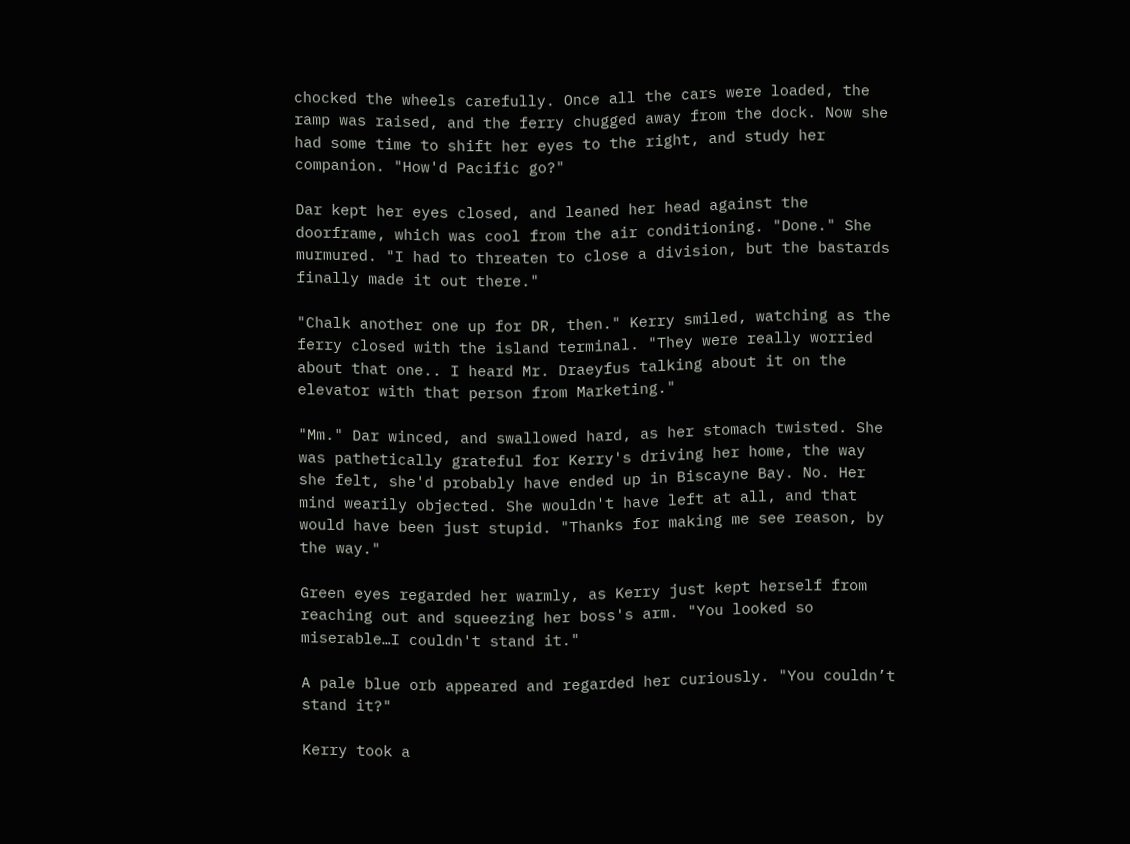chocked the wheels carefully. Once all the cars were loaded, the ramp was raised, and the ferry chugged away from the dock. Now she had some time to shift her eyes to the right, and study her companion. "How'd Pacific go?"

Dar kept her eyes closed, and leaned her head against the doorframe, which was cool from the air conditioning. "Done." She murmured. "I had to threaten to close a division, but the bastards finally made it out there."

"Chalk another one up for DR, then." Kerry smiled, watching as the ferry closed with the island terminal. "They were really worried about that one.. I heard Mr. Draeyfus talking about it on the elevator with that person from Marketing."

"Mm." Dar winced, and swallowed hard, as her stomach twisted. She was pathetically grateful for Kerry's driving her home, the way she felt, she'd probably have ended up in Biscayne Bay. No. Her mind wearily objected. She wouldn't have left at all, and that would have been just stupid. "Thanks for making me see reason, by the way."

Green eyes regarded her warmly, as Kerry just kept herself from reaching out and squeezing her boss's arm. "You looked so miserable…I couldn't stand it."

A pale blue orb appeared and regarded her curiously. "You couldn’t stand it?"

Kerry took a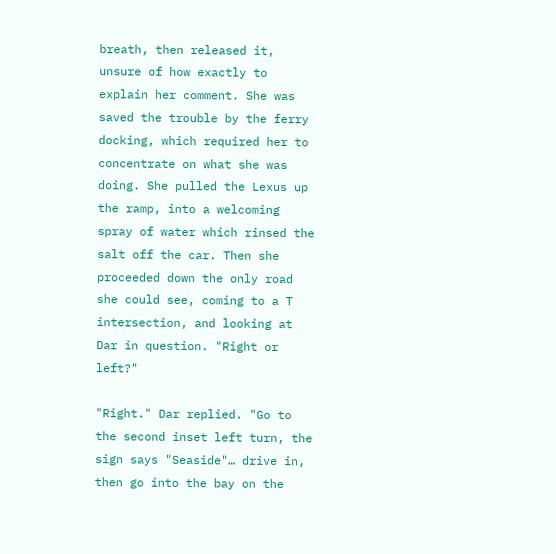breath, then released it, unsure of how exactly to explain her comment. She was saved the trouble by the ferry docking, which required her to concentrate on what she was doing. She pulled the Lexus up the ramp, into a welcoming spray of water which rinsed the salt off the car. Then she proceeded down the only road she could see, coming to a T intersection, and looking at Dar in question. "Right or left?"

"Right." Dar replied. "Go to the second inset left turn, the sign says "Seaside"… drive in, then go into the bay on the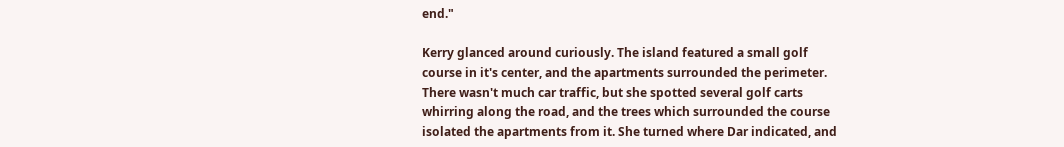end."

Kerry glanced around curiously. The island featured a small golf course in it's center, and the apartments surrounded the perimeter. There wasn't much car traffic, but she spotted several golf carts whirring along the road, and the trees which surrounded the course isolated the apartments from it. She turned where Dar indicated, and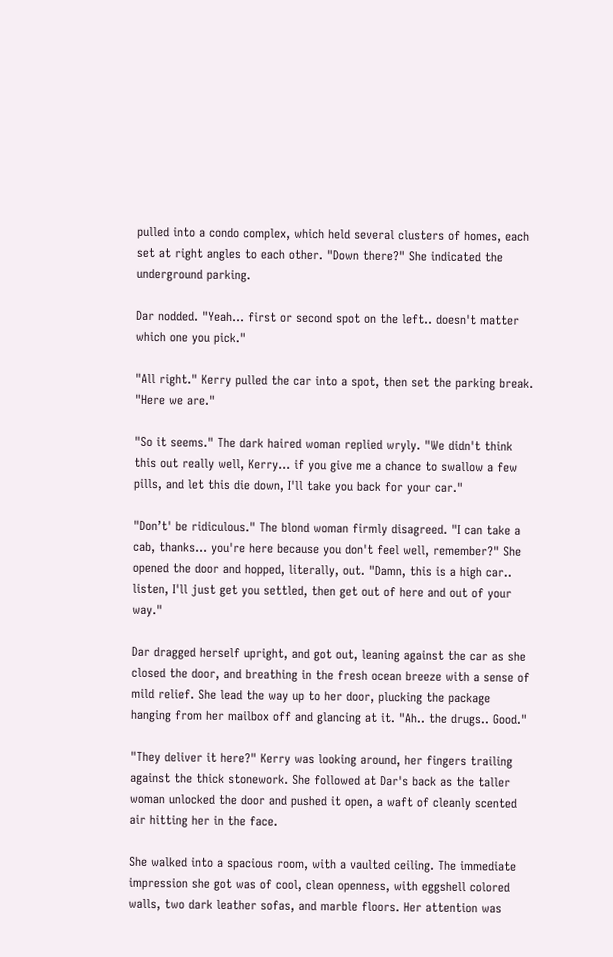pulled into a condo complex, which held several clusters of homes, each set at right angles to each other. "Down there?" She indicated the underground parking.

Dar nodded. "Yeah… first or second spot on the left.. doesn't matter which one you pick."

"All right." Kerry pulled the car into a spot, then set the parking break. "Here we are."

"So it seems." The dark haired woman replied wryly. "We didn't think this out really well, Kerry… if you give me a chance to swallow a few pills, and let this die down, I'll take you back for your car."

"Don’t' be ridiculous." The blond woman firmly disagreed. "I can take a cab, thanks… you're here because you don't feel well, remember?" She opened the door and hopped, literally, out. "Damn, this is a high car.. listen, I'll just get you settled, then get out of here and out of your way."

Dar dragged herself upright, and got out, leaning against the car as she closed the door, and breathing in the fresh ocean breeze with a sense of mild relief. She lead the way up to her door, plucking the package hanging from her mailbox off and glancing at it. "Ah.. the drugs.. Good."

"They deliver it here?" Kerry was looking around, her fingers trailing against the thick stonework. She followed at Dar's back as the taller woman unlocked the door and pushed it open, a waft of cleanly scented air hitting her in the face.

She walked into a spacious room, with a vaulted ceiling. The immediate impression she got was of cool, clean openness, with eggshell colored walls, two dark leather sofas, and marble floors. Her attention was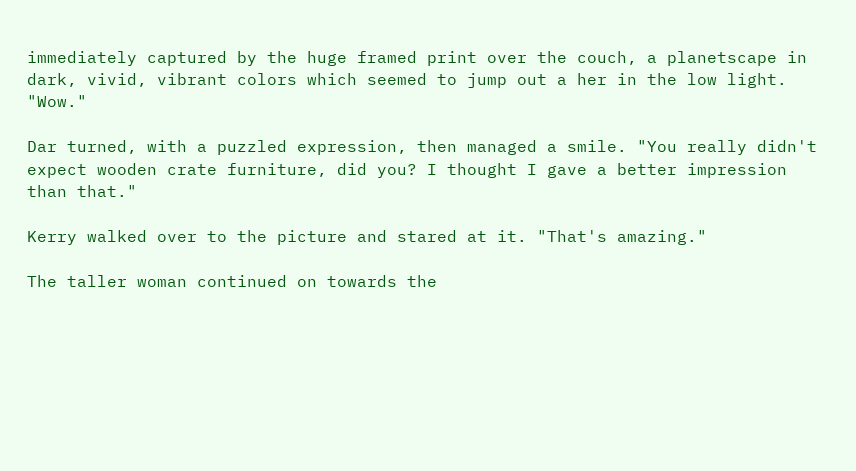immediately captured by the huge framed print over the couch, a planetscape in dark, vivid, vibrant colors which seemed to jump out a her in the low light. "Wow."

Dar turned, with a puzzled expression, then managed a smile. "You really didn't expect wooden crate furniture, did you? I thought I gave a better impression than that."

Kerry walked over to the picture and stared at it. "That's amazing."

The taller woman continued on towards the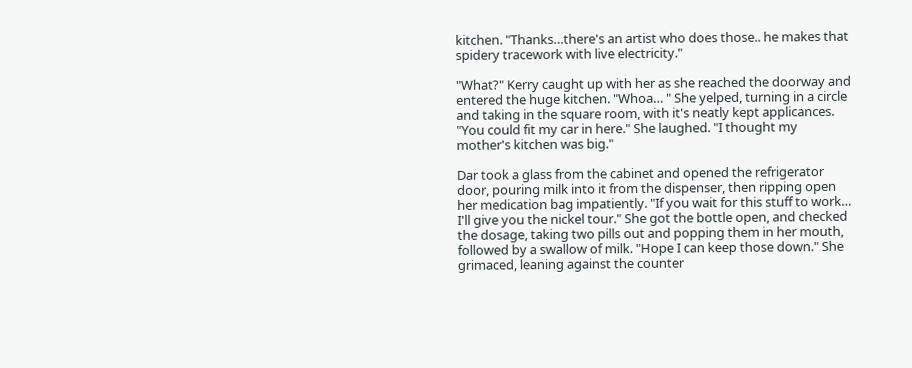kitchen. "Thanks…there's an artist who does those.. he makes that spidery tracework with live electricity."

"What?" Kerry caught up with her as she reached the doorway and entered the huge kitchen. "Whoa… " She yelped, turning in a circle and taking in the square room, with it's neatly kept applicances. "You could fit my car in here." She laughed. "I thought my mother's kitchen was big."

Dar took a glass from the cabinet and opened the refrigerator door, pouring milk into it from the dispenser, then ripping open her medication bag impatiently. "If you wait for this stuff to work… I'll give you the nickel tour." She got the bottle open, and checked the dosage, taking two pills out and popping them in her mouth, followed by a swallow of milk. "Hope I can keep those down." She grimaced, leaning against the counter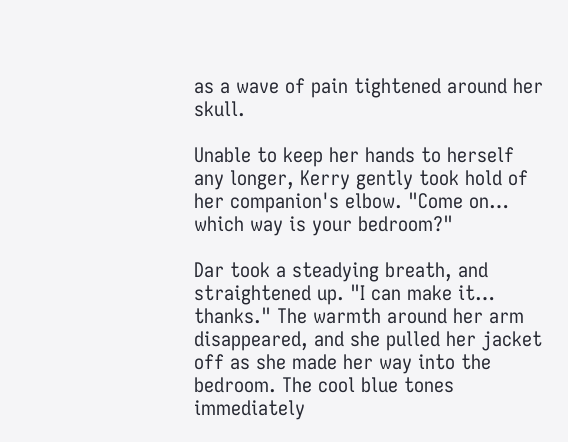as a wave of pain tightened around her skull.

Unable to keep her hands to herself any longer, Kerry gently took hold of her companion's elbow. "Come on… which way is your bedroom?"

Dar took a steadying breath, and straightened up. "I can make it… thanks." The warmth around her arm disappeared, and she pulled her jacket off as she made her way into the bedroom. The cool blue tones immediately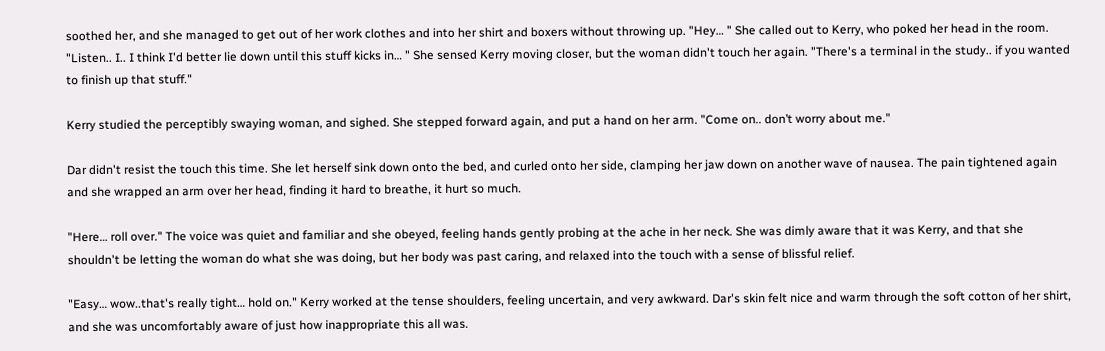soothed her, and she managed to get out of her work clothes and into her shirt and boxers without throwing up. "Hey… " She called out to Kerry, who poked her head in the room. "Listen.. I.. I think I'd better lie down until this stuff kicks in… " She sensed Kerry moving closer, but the woman didn't touch her again. "There's a terminal in the study.. if you wanted to finish up that stuff."

Kerry studied the perceptibly swaying woman, and sighed. She stepped forward again, and put a hand on her arm. "Come on.. don’t worry about me."

Dar didn't resist the touch this time. She let herself sink down onto the bed, and curled onto her side, clamping her jaw down on another wave of nausea. The pain tightened again and she wrapped an arm over her head, finding it hard to breathe, it hurt so much.

"Here… roll over." The voice was quiet and familiar and she obeyed, feeling hands gently probing at the ache in her neck. She was dimly aware that it was Kerry, and that she shouldn't be letting the woman do what she was doing, but her body was past caring, and relaxed into the touch with a sense of blissful relief.

"Easy… wow..that's really tight… hold on." Kerry worked at the tense shoulders, feeling uncertain, and very awkward. Dar's skin felt nice and warm through the soft cotton of her shirt, and she was uncomfortably aware of just how inappropriate this all was.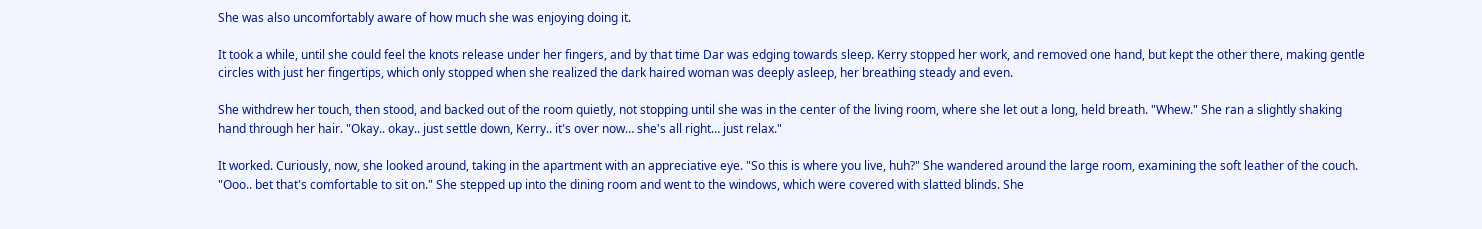She was also uncomfortably aware of how much she was enjoying doing it.

It took a while, until she could feel the knots release under her fingers, and by that time Dar was edging towards sleep. Kerry stopped her work, and removed one hand, but kept the other there, making gentle circles with just her fingertips, which only stopped when she realized the dark haired woman was deeply asleep, her breathing steady and even.

She withdrew her touch, then stood, and backed out of the room quietly, not stopping until she was in the center of the living room, where she let out a long, held breath. "Whew." She ran a slightly shaking hand through her hair. "Okay.. okay.. just settle down, Kerry.. it's over now… she's all right… just relax."

It worked. Curiously, now, she looked around, taking in the apartment with an appreciative eye. "So this is where you live, huh?" She wandered around the large room, examining the soft leather of the couch. "Ooo.. bet that's comfortable to sit on." She stepped up into the dining room and went to the windows, which were covered with slatted blinds. She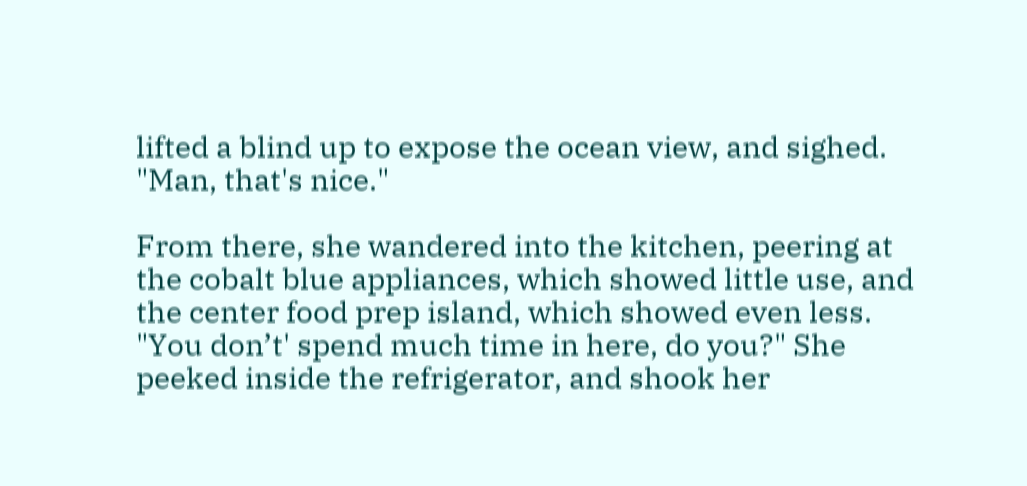lifted a blind up to expose the ocean view, and sighed. "Man, that's nice."

From there, she wandered into the kitchen, peering at the cobalt blue appliances, which showed little use, and the center food prep island, which showed even less. "You don’t' spend much time in here, do you?" She peeked inside the refrigerator, and shook her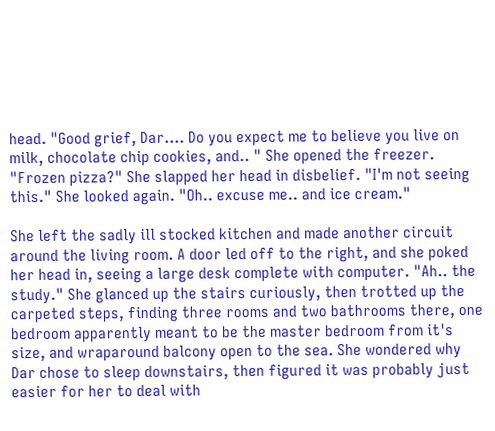head. "Good grief, Dar…. Do you expect me to believe you live on milk, chocolate chip cookies, and.. " She opened the freezer. "Frozen pizza?" She slapped her head in disbelief. "I'm not seeing this." She looked again. "Oh.. excuse me.. and ice cream."

She left the sadly ill stocked kitchen and made another circuit around the living room. A door led off to the right, and she poked her head in, seeing a large desk complete with computer. "Ah.. the study." She glanced up the stairs curiously, then trotted up the carpeted steps, finding three rooms and two bathrooms there, one bedroom apparently meant to be the master bedroom from it's size, and wraparound balcony open to the sea. She wondered why Dar chose to sleep downstairs, then figured it was probably just easier for her to deal with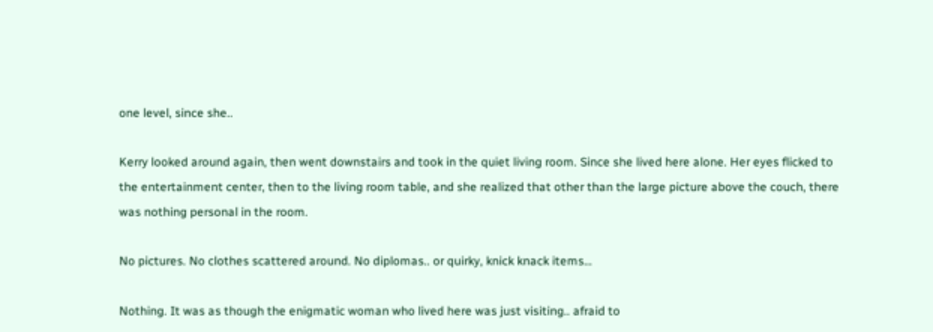one level, since she..

Kerry looked around again, then went downstairs and took in the quiet living room. Since she lived here alone. Her eyes flicked to the entertainment center, then to the living room table, and she realized that other than the large picture above the couch, there was nothing personal in the room.

No pictures. No clothes scattered around. No diplomas.. or quirky, knick knack items…

Nothing. It was as though the enigmatic woman who lived here was just visiting.. afraid to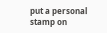put a personal stamp on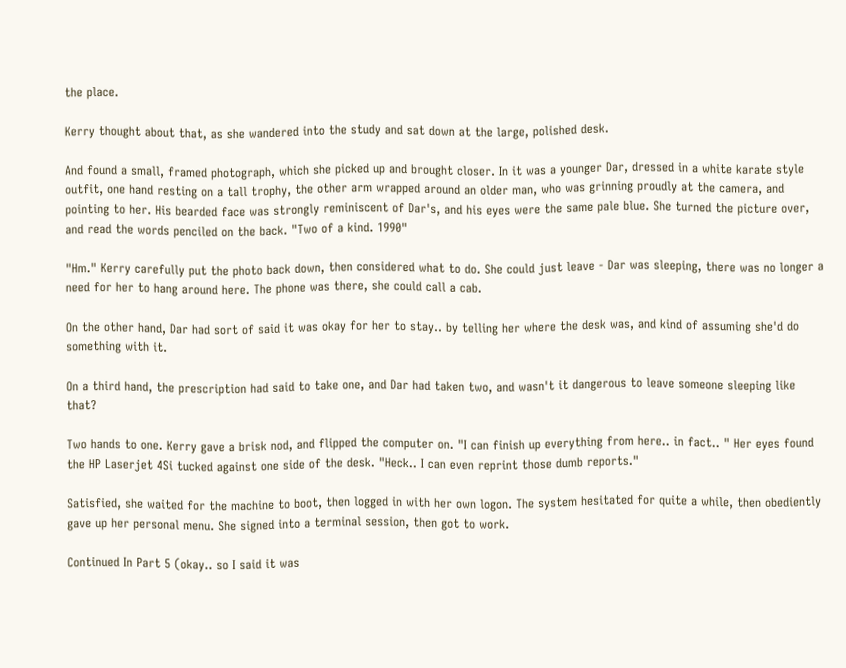the place.

Kerry thought about that, as she wandered into the study and sat down at the large, polished desk.

And found a small, framed photograph, which she picked up and brought closer. In it was a younger Dar, dressed in a white karate style outfit, one hand resting on a tall trophy, the other arm wrapped around an older man, who was grinning proudly at the camera, and pointing to her. His bearded face was strongly reminiscent of Dar's, and his eyes were the same pale blue. She turned the picture over, and read the words penciled on the back. "Two of a kind. 1990"

"Hm." Kerry carefully put the photo back down, then considered what to do. She could just leave - Dar was sleeping, there was no longer a need for her to hang around here. The phone was there, she could call a cab.

On the other hand, Dar had sort of said it was okay for her to stay.. by telling her where the desk was, and kind of assuming she'd do something with it.

On a third hand, the prescription had said to take one, and Dar had taken two, and wasn't it dangerous to leave someone sleeping like that?

Two hands to one. Kerry gave a brisk nod, and flipped the computer on. "I can finish up everything from here.. in fact.. " Her eyes found the HP Laserjet 4Si tucked against one side of the desk. "Heck.. I can even reprint those dumb reports."

Satisfied, she waited for the machine to boot, then logged in with her own logon. The system hesitated for quite a while, then obediently gave up her personal menu. She signed into a terminal session, then got to work.

Continued In Part 5 (okay.. so I said it was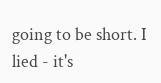going to be short. I lied - it's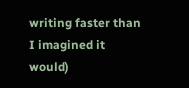writing faster than I imagined it would)